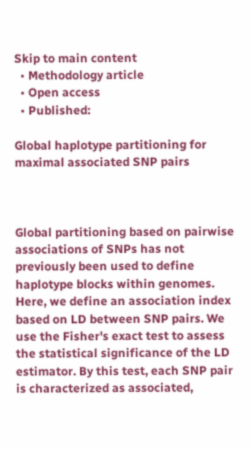Skip to main content
  • Methodology article
  • Open access
  • Published:

Global haplotype partitioning for maximal associated SNP pairs



Global partitioning based on pairwise associations of SNPs has not previously been used to define haplotype blocks within genomes. Here, we define an association index based on LD between SNP pairs. We use the Fisher's exact test to assess the statistical significance of the LD estimator. By this test, each SNP pair is characterized as associated,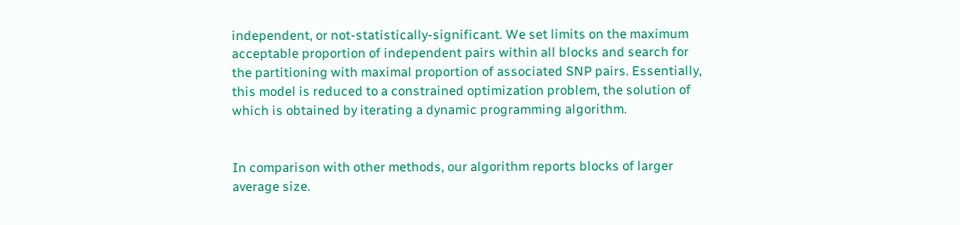independent, or not-statistically-significant. We set limits on the maximum acceptable proportion of independent pairs within all blocks and search for the partitioning with maximal proportion of associated SNP pairs. Essentially, this model is reduced to a constrained optimization problem, the solution of which is obtained by iterating a dynamic programming algorithm.


In comparison with other methods, our algorithm reports blocks of larger average size.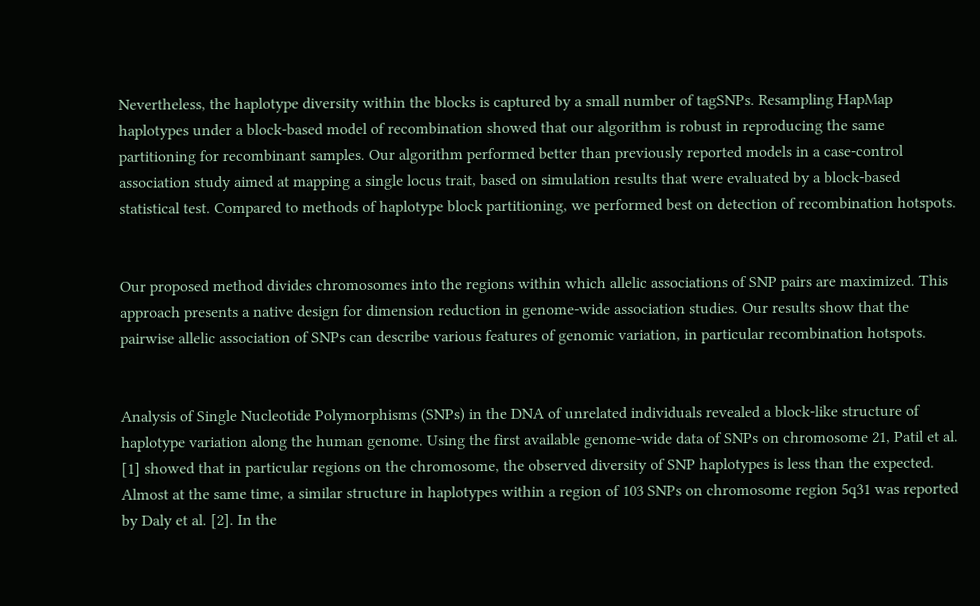Nevertheless, the haplotype diversity within the blocks is captured by a small number of tagSNPs. Resampling HapMap haplotypes under a block-based model of recombination showed that our algorithm is robust in reproducing the same partitioning for recombinant samples. Our algorithm performed better than previously reported models in a case-control association study aimed at mapping a single locus trait, based on simulation results that were evaluated by a block-based statistical test. Compared to methods of haplotype block partitioning, we performed best on detection of recombination hotspots.


Our proposed method divides chromosomes into the regions within which allelic associations of SNP pairs are maximized. This approach presents a native design for dimension reduction in genome-wide association studies. Our results show that the pairwise allelic association of SNPs can describe various features of genomic variation, in particular recombination hotspots.


Analysis of Single Nucleotide Polymorphisms (SNPs) in the DNA of unrelated individuals revealed a block-like structure of haplotype variation along the human genome. Using the first available genome-wide data of SNPs on chromosome 21, Patil et al. [1] showed that in particular regions on the chromosome, the observed diversity of SNP haplotypes is less than the expected. Almost at the same time, a similar structure in haplotypes within a region of 103 SNPs on chromosome region 5q31 was reported by Daly et al. [2]. In the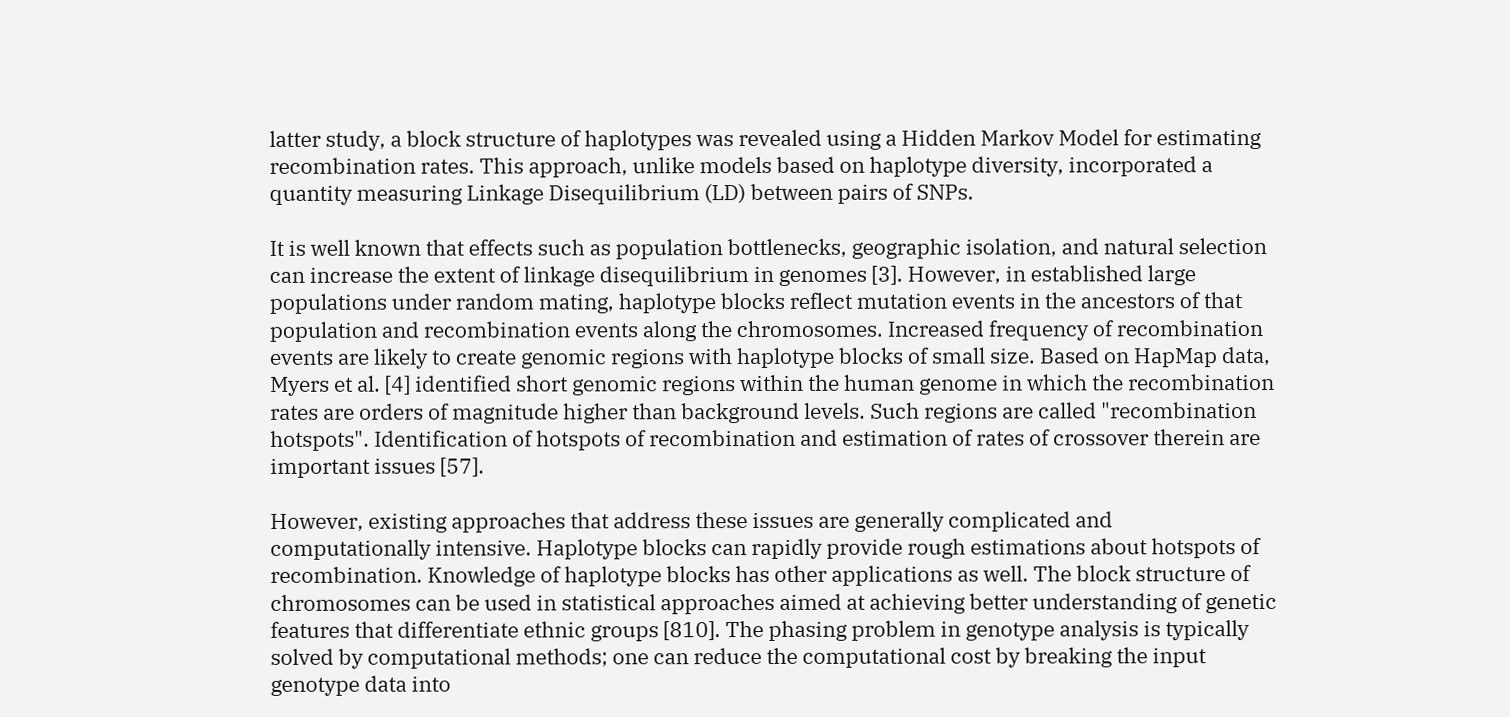latter study, a block structure of haplotypes was revealed using a Hidden Markov Model for estimating recombination rates. This approach, unlike models based on haplotype diversity, incorporated a quantity measuring Linkage Disequilibrium (LD) between pairs of SNPs.

It is well known that effects such as population bottlenecks, geographic isolation, and natural selection can increase the extent of linkage disequilibrium in genomes [3]. However, in established large populations under random mating, haplotype blocks reflect mutation events in the ancestors of that population and recombination events along the chromosomes. Increased frequency of recombination events are likely to create genomic regions with haplotype blocks of small size. Based on HapMap data, Myers et al. [4] identified short genomic regions within the human genome in which the recombination rates are orders of magnitude higher than background levels. Such regions are called "recombination hotspots". Identification of hotspots of recombination and estimation of rates of crossover therein are important issues [57].

However, existing approaches that address these issues are generally complicated and computationally intensive. Haplotype blocks can rapidly provide rough estimations about hotspots of recombination. Knowledge of haplotype blocks has other applications as well. The block structure of chromosomes can be used in statistical approaches aimed at achieving better understanding of genetic features that differentiate ethnic groups [810]. The phasing problem in genotype analysis is typically solved by computational methods; one can reduce the computational cost by breaking the input genotype data into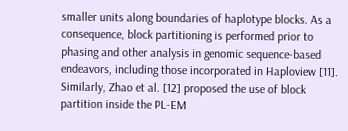smaller units along boundaries of haplotype blocks. As a consequence, block partitioning is performed prior to phasing and other analysis in genomic sequence-based endeavors, including those incorporated in Haploview [11]. Similarly, Zhao et al. [12] proposed the use of block partition inside the PL-EM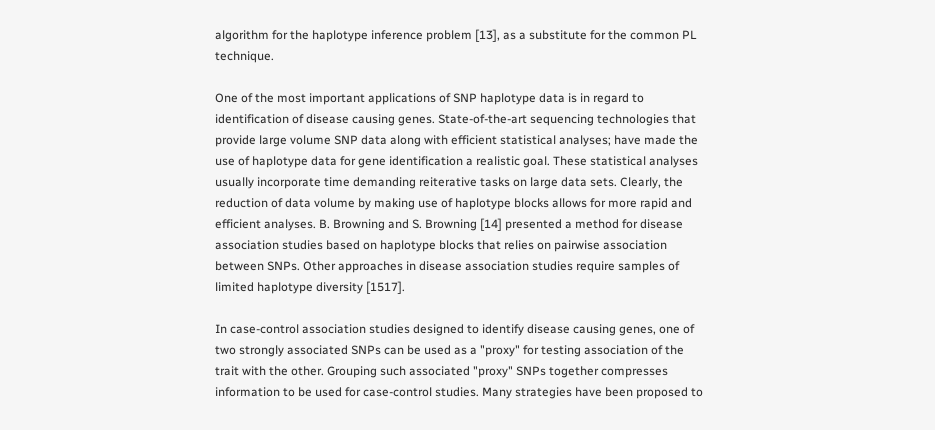algorithm for the haplotype inference problem [13], as a substitute for the common PL technique.

One of the most important applications of SNP haplotype data is in regard to identification of disease causing genes. State-of-the-art sequencing technologies that provide large volume SNP data along with efficient statistical analyses; have made the use of haplotype data for gene identification a realistic goal. These statistical analyses usually incorporate time demanding reiterative tasks on large data sets. Clearly, the reduction of data volume by making use of haplotype blocks allows for more rapid and efficient analyses. B. Browning and S. Browning [14] presented a method for disease association studies based on haplotype blocks that relies on pairwise association between SNPs. Other approaches in disease association studies require samples of limited haplotype diversity [1517].

In case-control association studies designed to identify disease causing genes, one of two strongly associated SNPs can be used as a "proxy" for testing association of the trait with the other. Grouping such associated "proxy" SNPs together compresses information to be used for case-control studies. Many strategies have been proposed to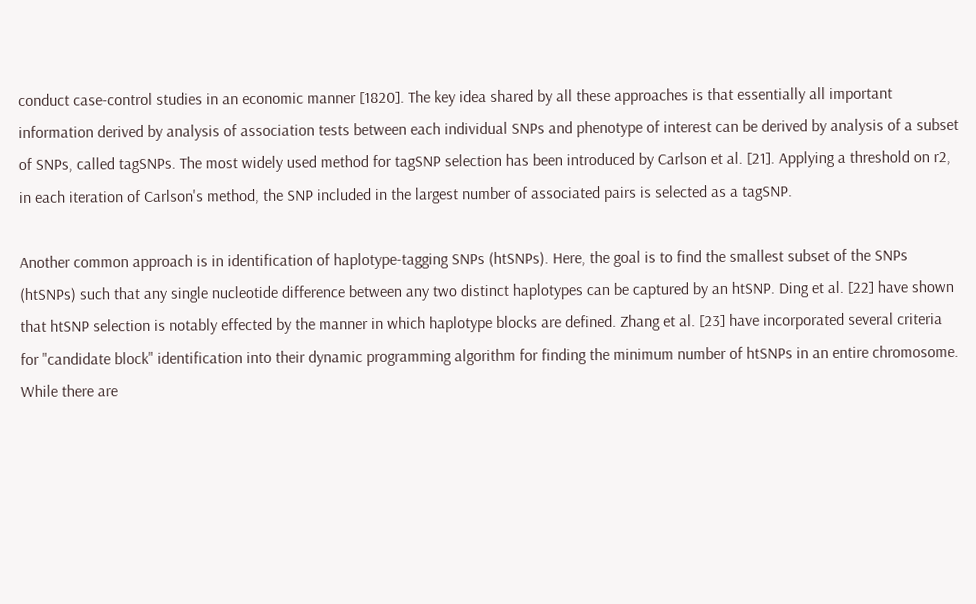conduct case-control studies in an economic manner [1820]. The key idea shared by all these approaches is that essentially all important information derived by analysis of association tests between each individual SNPs and phenotype of interest can be derived by analysis of a subset of SNPs, called tagSNPs. The most widely used method for tagSNP selection has been introduced by Carlson et al. [21]. Applying a threshold on r2, in each iteration of Carlson's method, the SNP included in the largest number of associated pairs is selected as a tagSNP.

Another common approach is in identification of haplotype-tagging SNPs (htSNPs). Here, the goal is to find the smallest subset of the SNPs (htSNPs) such that any single nucleotide difference between any two distinct haplotypes can be captured by an htSNP. Ding et al. [22] have shown that htSNP selection is notably effected by the manner in which haplotype blocks are defined. Zhang et al. [23] have incorporated several criteria for "candidate block" identification into their dynamic programming algorithm for finding the minimum number of htSNPs in an entire chromosome. While there are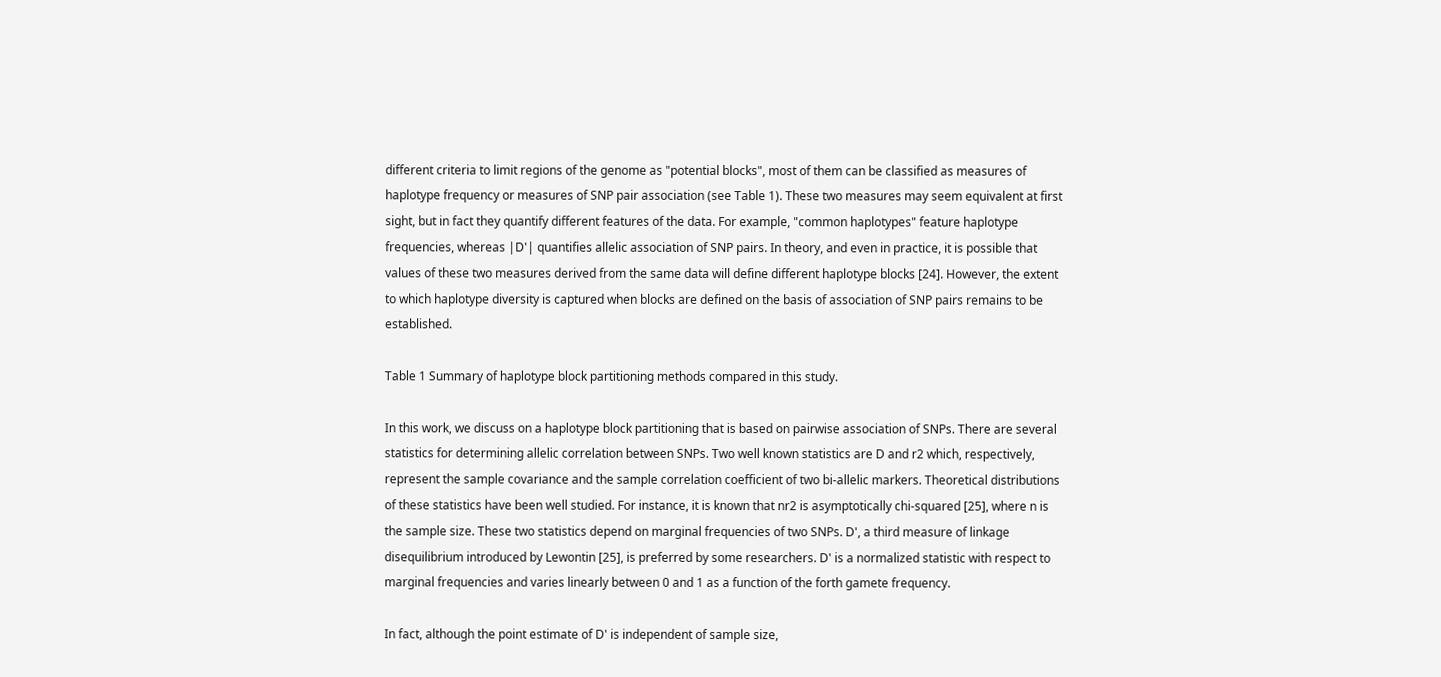different criteria to limit regions of the genome as "potential blocks", most of them can be classified as measures of haplotype frequency or measures of SNP pair association (see Table 1). These two measures may seem equivalent at first sight, but in fact they quantify different features of the data. For example, "common haplotypes" feature haplotype frequencies, whereas |D'| quantifies allelic association of SNP pairs. In theory, and even in practice, it is possible that values of these two measures derived from the same data will define different haplotype blocks [24]. However, the extent to which haplotype diversity is captured when blocks are defined on the basis of association of SNP pairs remains to be established.

Table 1 Summary of haplotype block partitioning methods compared in this study.

In this work, we discuss on a haplotype block partitioning that is based on pairwise association of SNPs. There are several statistics for determining allelic correlation between SNPs. Two well known statistics are D and r2 which, respectively, represent the sample covariance and the sample correlation coefficient of two bi-allelic markers. Theoretical distributions of these statistics have been well studied. For instance, it is known that nr2 is asymptotically chi-squared [25], where n is the sample size. These two statistics depend on marginal frequencies of two SNPs. D', a third measure of linkage disequilibrium introduced by Lewontin [25], is preferred by some researchers. D' is a normalized statistic with respect to marginal frequencies and varies linearly between 0 and 1 as a function of the forth gamete frequency.

In fact, although the point estimate of D' is independent of sample size,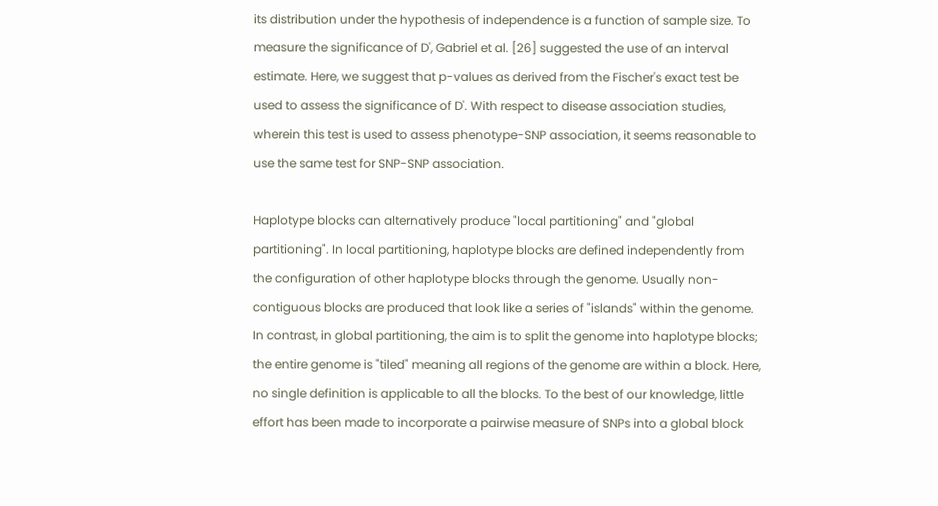its distribution under the hypothesis of independence is a function of sample size. To measure the significance of D', Gabriel et al. [26] suggested the use of an interval estimate. Here, we suggest that p-values as derived from the Fischer's exact test be used to assess the significance of D'. With respect to disease association studies, wherein this test is used to assess phenotype-SNP association, it seems reasonable to use the same test for SNP-SNP association.

Haplotype blocks can alternatively produce "local partitioning" and "global partitioning". In local partitioning, haplotype blocks are defined independently from the configuration of other haplotype blocks through the genome. Usually non-contiguous blocks are produced that look like a series of "islands" within the genome. In contrast, in global partitioning, the aim is to split the genome into haplotype blocks; the entire genome is "tiled" meaning all regions of the genome are within a block. Here, no single definition is applicable to all the blocks. To the best of our knowledge, little effort has been made to incorporate a pairwise measure of SNPs into a global block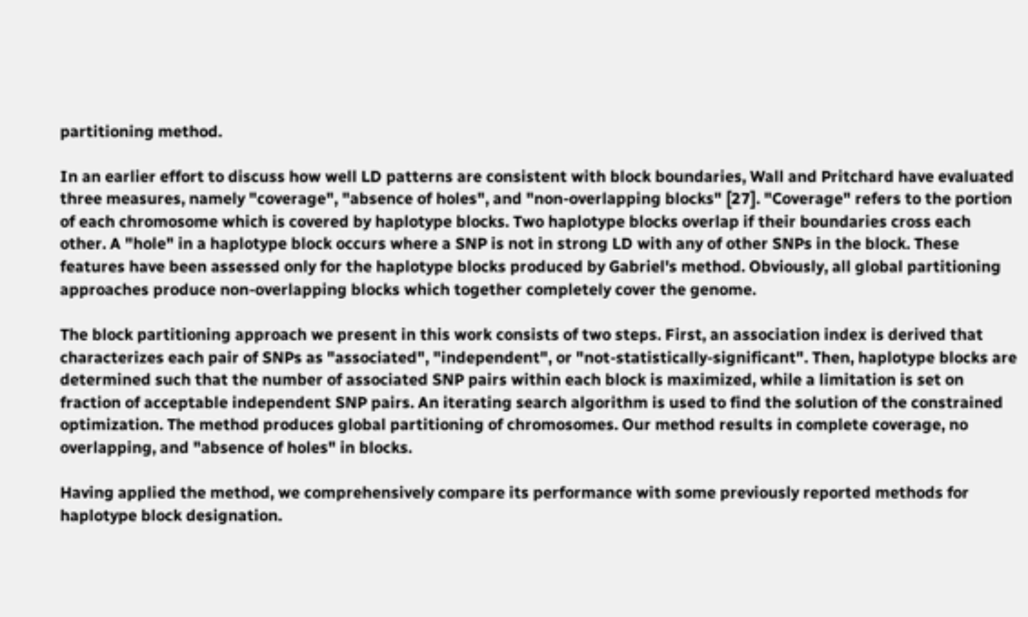partitioning method.

In an earlier effort to discuss how well LD patterns are consistent with block boundaries, Wall and Pritchard have evaluated three measures, namely "coverage", "absence of holes", and "non-overlapping blocks" [27]. "Coverage" refers to the portion of each chromosome which is covered by haplotype blocks. Two haplotype blocks overlap if their boundaries cross each other. A "hole" in a haplotype block occurs where a SNP is not in strong LD with any of other SNPs in the block. These features have been assessed only for the haplotype blocks produced by Gabriel's method. Obviously, all global partitioning approaches produce non-overlapping blocks which together completely cover the genome.

The block partitioning approach we present in this work consists of two steps. First, an association index is derived that characterizes each pair of SNPs as "associated", "independent", or "not-statistically-significant". Then, haplotype blocks are determined such that the number of associated SNP pairs within each block is maximized, while a limitation is set on fraction of acceptable independent SNP pairs. An iterating search algorithm is used to find the solution of the constrained optimization. The method produces global partitioning of chromosomes. Our method results in complete coverage, no overlapping, and "absence of holes" in blocks.

Having applied the method, we comprehensively compare its performance with some previously reported methods for haplotype block designation.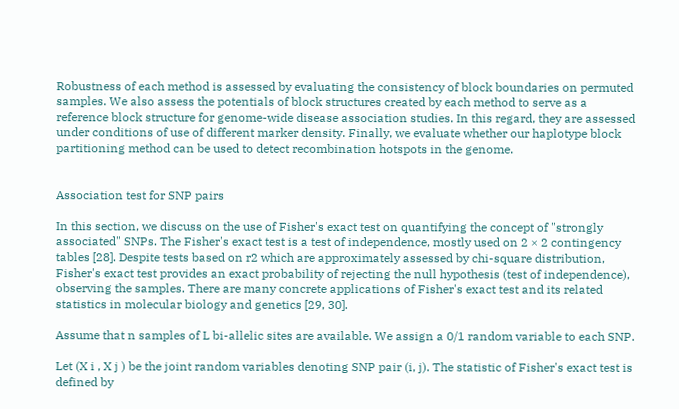Robustness of each method is assessed by evaluating the consistency of block boundaries on permuted samples. We also assess the potentials of block structures created by each method to serve as a reference block structure for genome-wide disease association studies. In this regard, they are assessed under conditions of use of different marker density. Finally, we evaluate whether our haplotype block partitioning method can be used to detect recombination hotspots in the genome.


Association test for SNP pairs

In this section, we discuss on the use of Fisher's exact test on quantifying the concept of "strongly associated" SNPs. The Fisher's exact test is a test of independence, mostly used on 2 × 2 contingency tables [28]. Despite tests based on r2 which are approximately assessed by chi-square distribution, Fisher's exact test provides an exact probability of rejecting the null hypothesis (test of independence), observing the samples. There are many concrete applications of Fisher's exact test and its related statistics in molecular biology and genetics [29, 30].

Assume that n samples of L bi-allelic sites are available. We assign a 0/1 random variable to each SNP.

Let (X i , X j ) be the joint random variables denoting SNP pair (i, j). The statistic of Fisher's exact test is defined by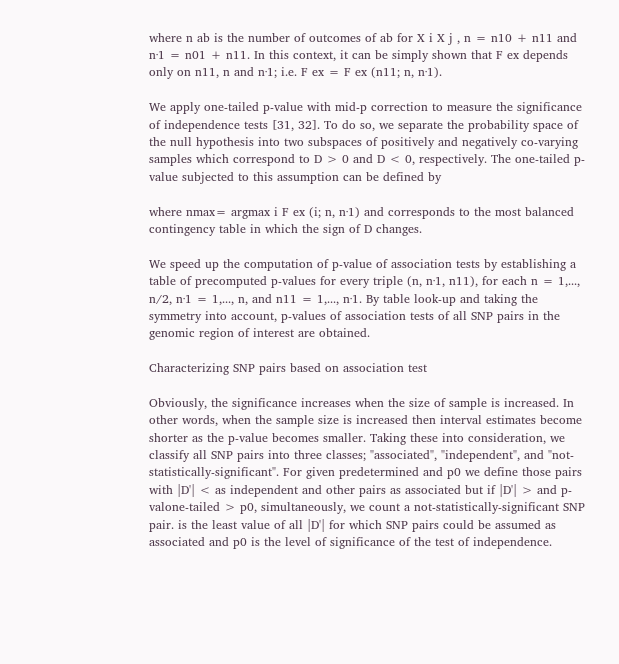where n ab is the number of outcomes of ab for X i X j , n = n10 + n11 and n·1 = n01 + n11. In this context, it can be simply shown that F ex depends only on n11, n and n·1; i.e. F ex = F ex (n11; n, n·1).

We apply one-tailed p-value with mid-p correction to measure the significance of independence tests [31, 32]. To do so, we separate the probability space of the null hypothesis into two subspaces of positively and negatively co-varying samples which correspond to D > 0 and D < 0, respectively. The one-tailed p-value subjected to this assumption can be defined by

where nmax= argmax i F ex (i; n, n·1) and corresponds to the most balanced contingency table in which the sign of D changes.

We speed up the computation of p-value of association tests by establishing a table of precomputed p-values for every triple (n, n·1, n11), for each n = 1,..., n/2, n·1 = 1,..., n, and n11 = 1,..., n·1. By table look-up and taking the symmetry into account, p-values of association tests of all SNP pairs in the genomic region of interest are obtained.

Characterizing SNP pairs based on association test

Obviously, the significance increases when the size of sample is increased. In other words, when the sample size is increased then interval estimates become shorter as the p-value becomes smaller. Taking these into consideration, we classify all SNP pairs into three classes; "associated", "independent", and "not-statistically-significant". For given predetermined and p0 we define those pairs with |D'| < as independent and other pairs as associated but if |D'| > and p-valone-tailed > p0, simultaneously, we count a not-statistically-significant SNP pair. is the least value of all |D'| for which SNP pairs could be assumed as associated and p0 is the level of significance of the test of independence.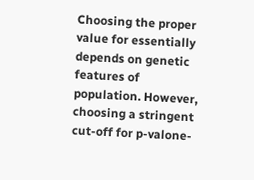Choosing the proper value for essentially depends on genetic features of population. However, choosing a stringent cut-off for p-valone-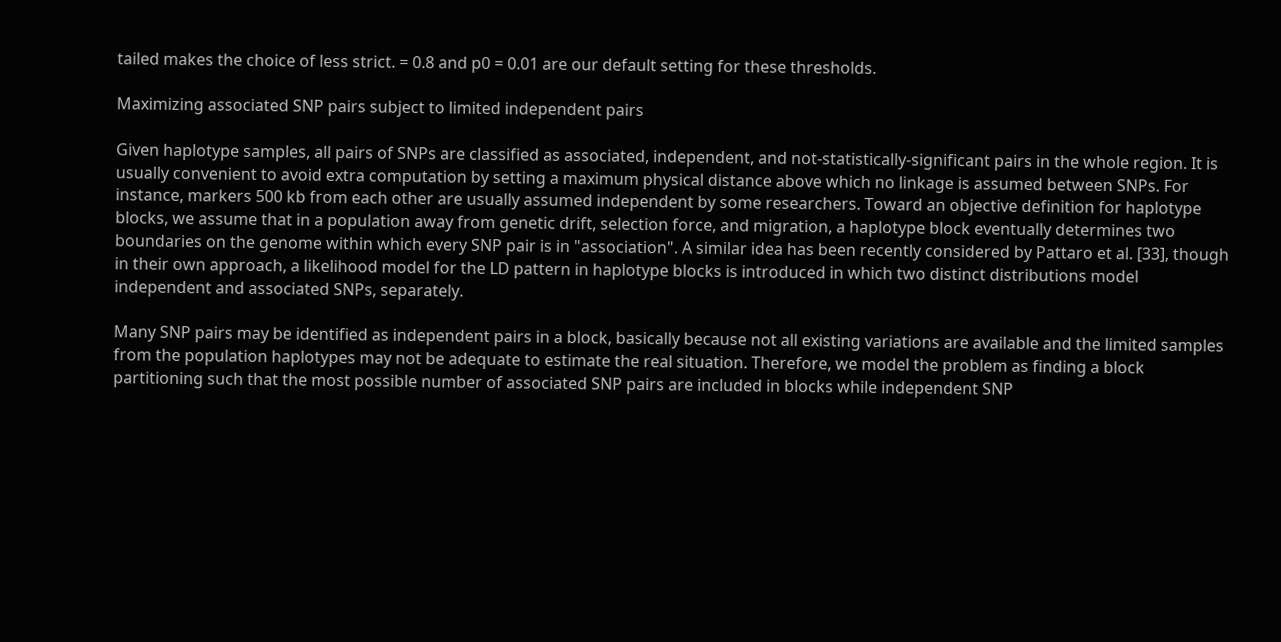tailed makes the choice of less strict. = 0.8 and p0 = 0.01 are our default setting for these thresholds.

Maximizing associated SNP pairs subject to limited independent pairs

Given haplotype samples, all pairs of SNPs are classified as associated, independent, and not-statistically-significant pairs in the whole region. It is usually convenient to avoid extra computation by setting a maximum physical distance above which no linkage is assumed between SNPs. For instance, markers 500 kb from each other are usually assumed independent by some researchers. Toward an objective definition for haplotype blocks, we assume that in a population away from genetic drift, selection force, and migration, a haplotype block eventually determines two boundaries on the genome within which every SNP pair is in "association". A similar idea has been recently considered by Pattaro et al. [33], though in their own approach, a likelihood model for the LD pattern in haplotype blocks is introduced in which two distinct distributions model independent and associated SNPs, separately.

Many SNP pairs may be identified as independent pairs in a block, basically because not all existing variations are available and the limited samples from the population haplotypes may not be adequate to estimate the real situation. Therefore, we model the problem as finding a block partitioning such that the most possible number of associated SNP pairs are included in blocks while independent SNP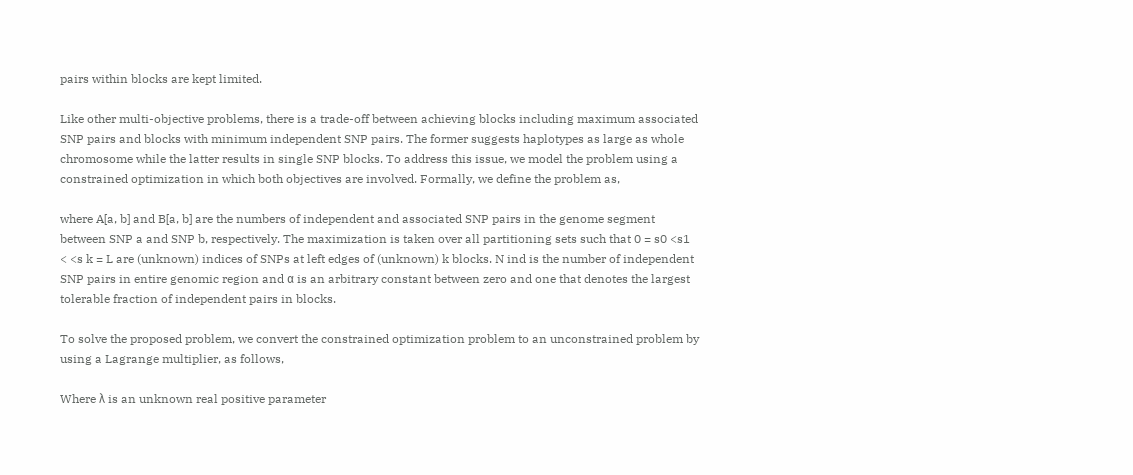pairs within blocks are kept limited.

Like other multi-objective problems, there is a trade-off between achieving blocks including maximum associated SNP pairs and blocks with minimum independent SNP pairs. The former suggests haplotypes as large as whole chromosome while the latter results in single SNP blocks. To address this issue, we model the problem using a constrained optimization in which both objectives are involved. Formally, we define the problem as,

where A[a, b] and B[a, b] are the numbers of independent and associated SNP pairs in the genome segment between SNP a and SNP b, respectively. The maximization is taken over all partitioning sets such that 0 = s0 <s1 < <s k = L are (unknown) indices of SNPs at left edges of (unknown) k blocks. N ind is the number of independent SNP pairs in entire genomic region and α is an arbitrary constant between zero and one that denotes the largest tolerable fraction of independent pairs in blocks.

To solve the proposed problem, we convert the constrained optimization problem to an unconstrained problem by using a Lagrange multiplier, as follows,

Where λ is an unknown real positive parameter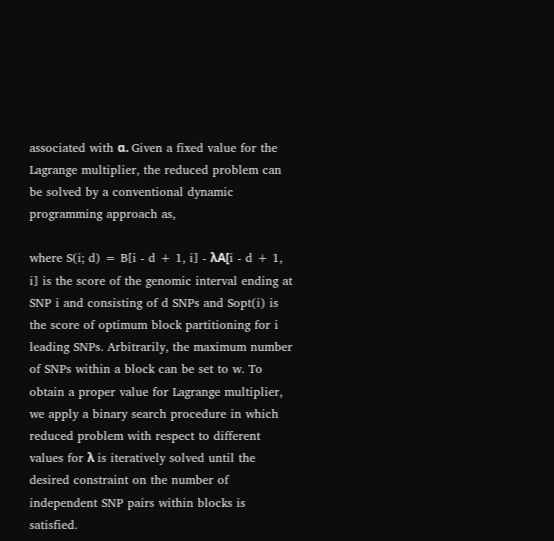associated with α. Given a fixed value for the Lagrange multiplier, the reduced problem can be solved by a conventional dynamic programming approach as,

where S(i; d) = B[i - d + 1, i] - λA[i - d + 1, i] is the score of the genomic interval ending at SNP i and consisting of d SNPs and Sopt(i) is the score of optimum block partitioning for i leading SNPs. Arbitrarily, the maximum number of SNPs within a block can be set to w. To obtain a proper value for Lagrange multiplier, we apply a binary search procedure in which reduced problem with respect to different values for λ is iteratively solved until the desired constraint on the number of independent SNP pairs within blocks is satisfied.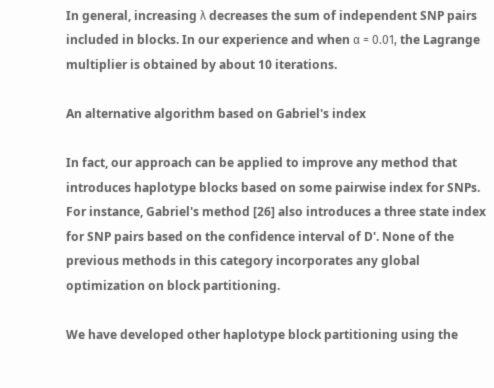In general, increasing λ decreases the sum of independent SNP pairs included in blocks. In our experience and when α = 0.01, the Lagrange multiplier is obtained by about 10 iterations.

An alternative algorithm based on Gabriel's index

In fact, our approach can be applied to improve any method that introduces haplotype blocks based on some pairwise index for SNPs. For instance, Gabriel's method [26] also introduces a three state index for SNP pairs based on the confidence interval of D'. None of the previous methods in this category incorporates any global optimization on block partitioning.

We have developed other haplotype block partitioning using the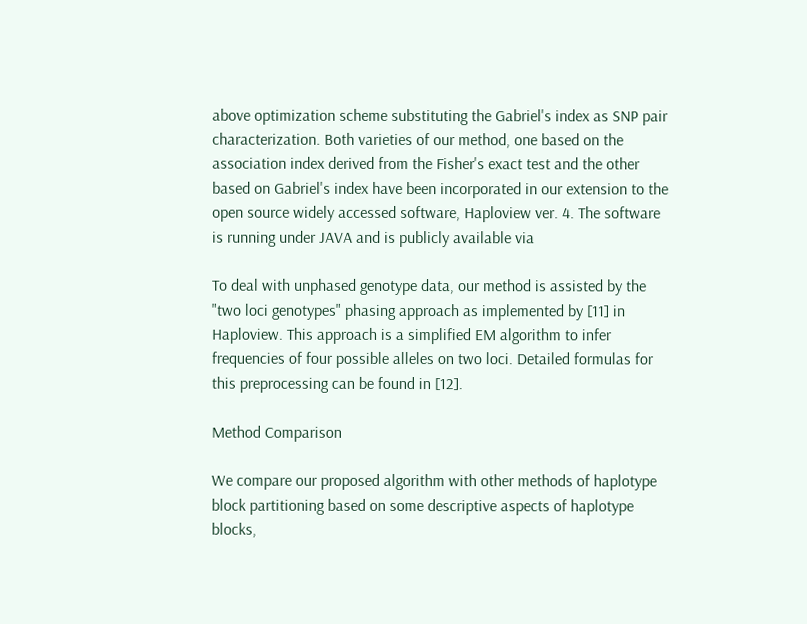above optimization scheme substituting the Gabriel's index as SNP pair characterization. Both varieties of our method, one based on the association index derived from the Fisher's exact test and the other based on Gabriel's index have been incorporated in our extension to the open source widely accessed software, Haploview ver. 4. The software is running under JAVA and is publicly available via

To deal with unphased genotype data, our method is assisted by the "two loci genotypes" phasing approach as implemented by [11] in Haploview. This approach is a simplified EM algorithm to infer frequencies of four possible alleles on two loci. Detailed formulas for this preprocessing can be found in [12].

Method Comparison

We compare our proposed algorithm with other methods of haplotype block partitioning based on some descriptive aspects of haplotype blocks,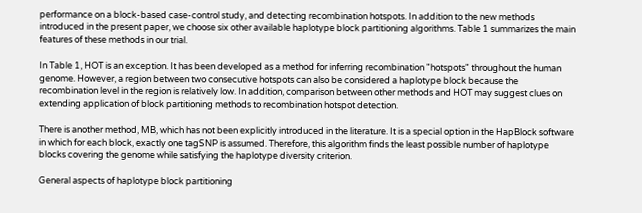performance on a block-based case-control study, and detecting recombination hotspots. In addition to the new methods introduced in the present paper, we choose six other available haplotype block partitioning algorithms. Table 1 summarizes the main features of these methods in our trial.

In Table 1, HOT is an exception. It has been developed as a method for inferring recombination "hotspots" throughout the human genome. However, a region between two consecutive hotspots can also be considered a haplotype block because the recombination level in the region is relatively low. In addition, comparison between other methods and HOT may suggest clues on extending application of block partitioning methods to recombination hotspot detection.

There is another method, MB, which has not been explicitly introduced in the literature. It is a special option in the HapBlock software in which for each block, exactly one tagSNP is assumed. Therefore, this algorithm finds the least possible number of haplotype blocks covering the genome while satisfying the haplotype diversity criterion.

General aspects of haplotype block partitioning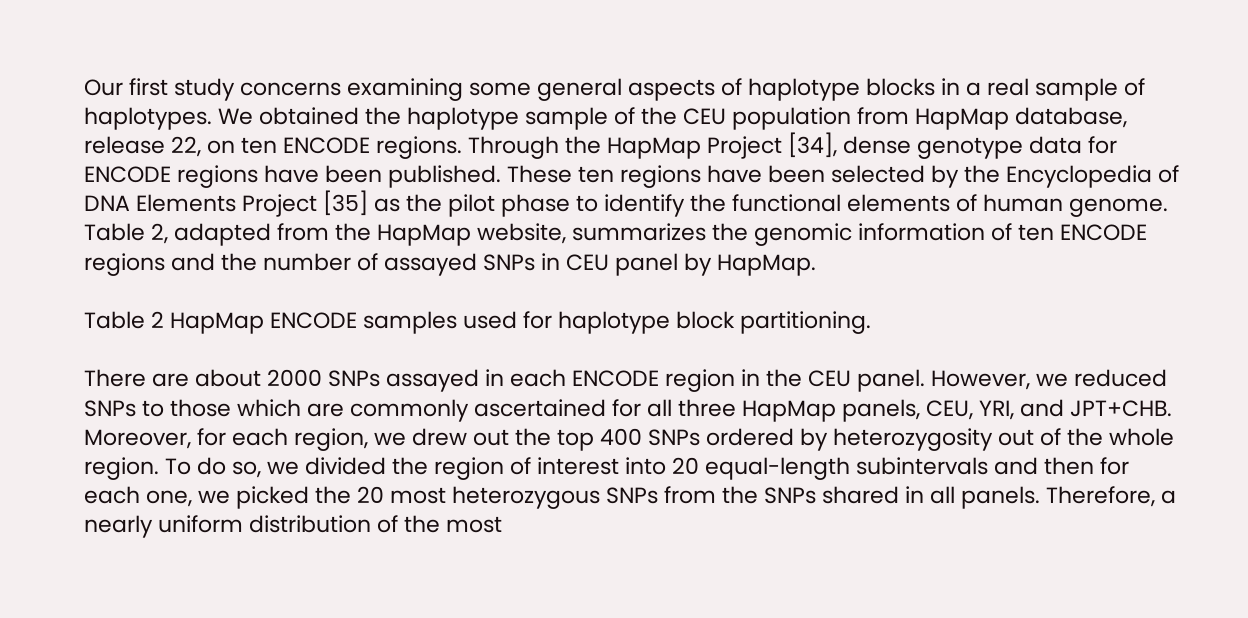Our first study concerns examining some general aspects of haplotype blocks in a real sample of haplotypes. We obtained the haplotype sample of the CEU population from HapMap database, release 22, on ten ENCODE regions. Through the HapMap Project [34], dense genotype data for ENCODE regions have been published. These ten regions have been selected by the Encyclopedia of DNA Elements Project [35] as the pilot phase to identify the functional elements of human genome. Table 2, adapted from the HapMap website, summarizes the genomic information of ten ENCODE regions and the number of assayed SNPs in CEU panel by HapMap.

Table 2 HapMap ENCODE samples used for haplotype block partitioning.

There are about 2000 SNPs assayed in each ENCODE region in the CEU panel. However, we reduced SNPs to those which are commonly ascertained for all three HapMap panels, CEU, YRI, and JPT+CHB. Moreover, for each region, we drew out the top 400 SNPs ordered by heterozygosity out of the whole region. To do so, we divided the region of interest into 20 equal-length subintervals and then for each one, we picked the 20 most heterozygous SNPs from the SNPs shared in all panels. Therefore, a nearly uniform distribution of the most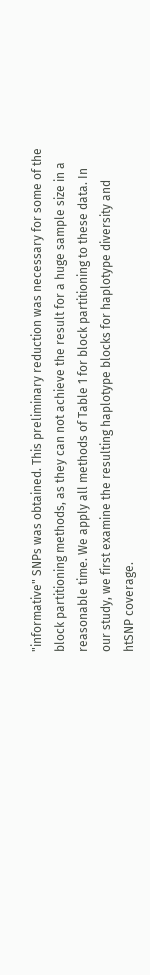"informative" SNPs was obtained. This preliminary reduction was necessary for some of the block partitioning methods, as they can not achieve the result for a huge sample size in a reasonable time. We apply all methods of Table 1 for block partitioning to these data. In our study, we first examine the resulting haplotype blocks for haplotype diversity and htSNP coverage.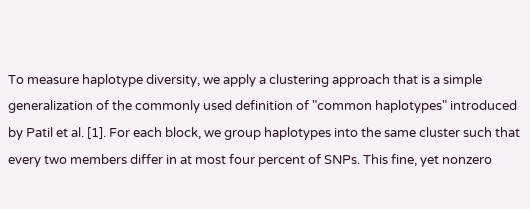To measure haplotype diversity, we apply a clustering approach that is a simple generalization of the commonly used definition of "common haplotypes" introduced by Patil et al. [1]. For each block, we group haplotypes into the same cluster such that every two members differ in at most four percent of SNPs. This fine, yet nonzero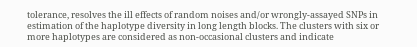tolerance, resolves the ill effects of random noises and/or wrongly-assayed SNPs in estimation of the haplotype diversity in long length blocks. The clusters with six or more haplotypes are considered as non-occasional clusters and indicate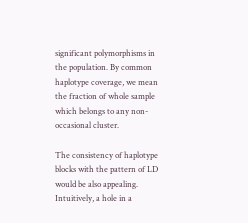significant polymorphisms in the population. By common haplotype coverage, we mean the fraction of whole sample which belongs to any non-occasional cluster.

The consistency of haplotype blocks with the pattern of LD would be also appealing. Intuitively, a hole in a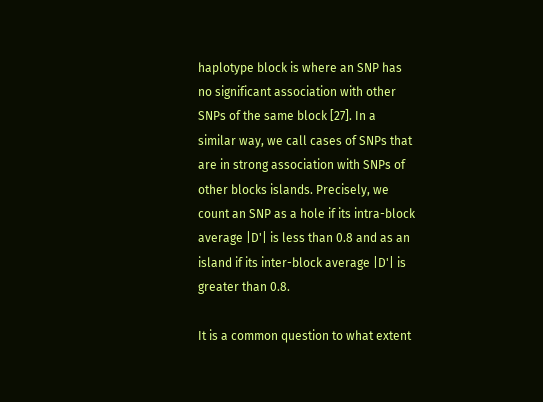haplotype block is where an SNP has no significant association with other SNPs of the same block [27]. In a similar way, we call cases of SNPs that are in strong association with SNPs of other blocks islands. Precisely, we count an SNP as a hole if its intra-block average |D'| is less than 0.8 and as an island if its inter-block average |D'| is greater than 0.8.

It is a common question to what extent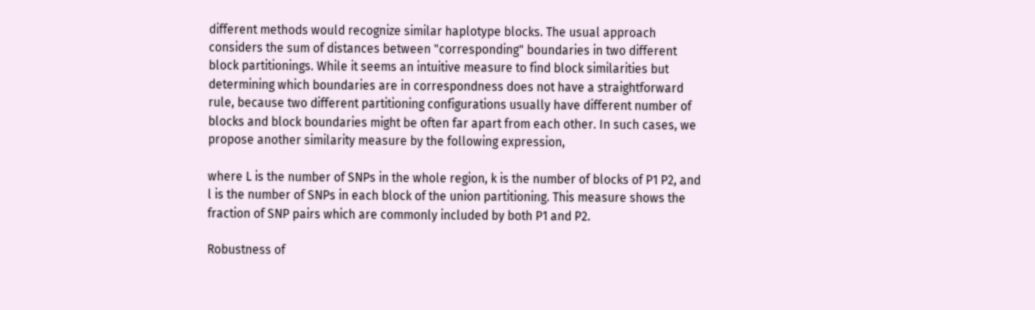different methods would recognize similar haplotype blocks. The usual approach considers the sum of distances between "corresponding" boundaries in two different block partitionings. While it seems an intuitive measure to find block similarities but determining which boundaries are in correspondness does not have a straightforward rule, because two different partitioning configurations usually have different number of blocks and block boundaries might be often far apart from each other. In such cases, we propose another similarity measure by the following expression,

where L is the number of SNPs in the whole region, k is the number of blocks of P1 P2, and l is the number of SNPs in each block of the union partitioning. This measure shows the fraction of SNP pairs which are commonly included by both P1 and P2.

Robustness of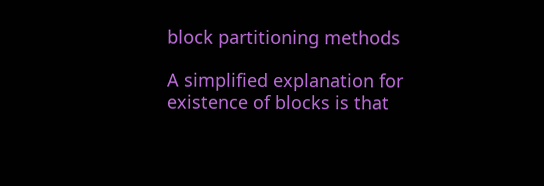block partitioning methods

A simplified explanation for existence of blocks is that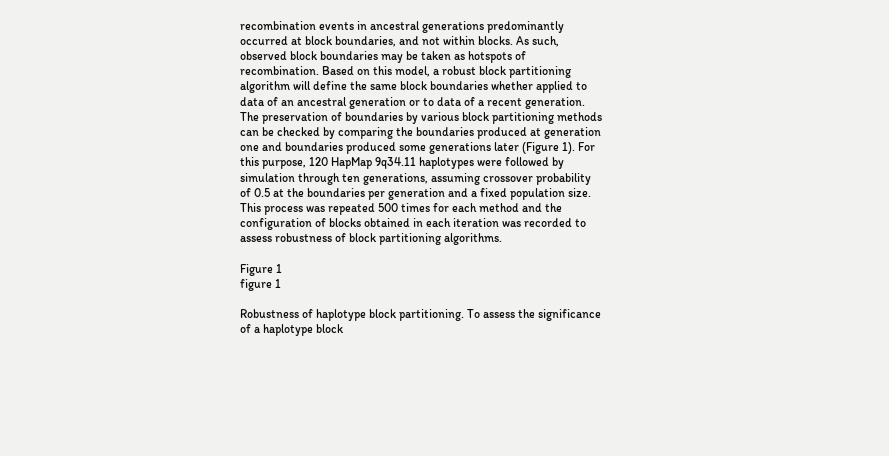recombination events in ancestral generations predominantly occurred at block boundaries, and not within blocks. As such, observed block boundaries may be taken as hotspots of recombination. Based on this model, a robust block partitioning algorithm will define the same block boundaries whether applied to data of an ancestral generation or to data of a recent generation. The preservation of boundaries by various block partitioning methods can be checked by comparing the boundaries produced at generation one and boundaries produced some generations later (Figure 1). For this purpose, 120 HapMap 9q34.11 haplotypes were followed by simulation through ten generations, assuming crossover probability of 0.5 at the boundaries per generation and a fixed population size. This process was repeated 500 times for each method and the configuration of blocks obtained in each iteration was recorded to assess robustness of block partitioning algorithms.

Figure 1
figure 1

Robustness of haplotype block partitioning. To assess the significance of a haplotype block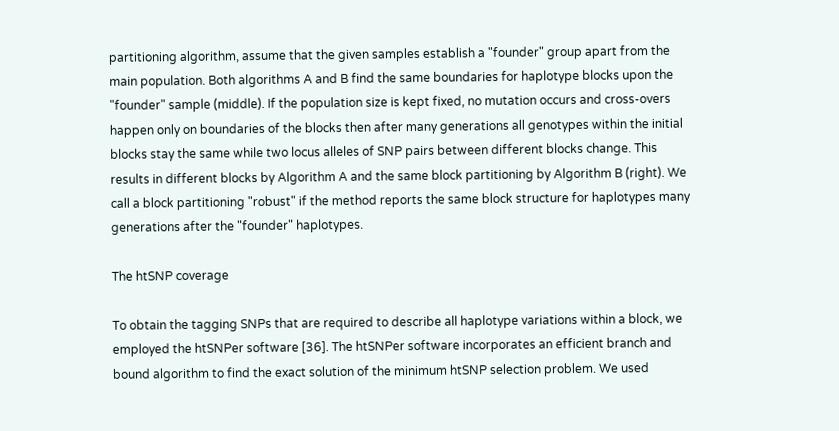partitioning algorithm, assume that the given samples establish a "founder" group apart from the main population. Both algorithms A and B find the same boundaries for haplotype blocks upon the "founder" sample (middle). If the population size is kept fixed, no mutation occurs and cross-overs happen only on boundaries of the blocks then after many generations all genotypes within the initial blocks stay the same while two locus alleles of SNP pairs between different blocks change. This results in different blocks by Algorithm A and the same block partitioning by Algorithm B (right). We call a block partitioning "robust" if the method reports the same block structure for haplotypes many generations after the "founder" haplotypes.

The htSNP coverage

To obtain the tagging SNPs that are required to describe all haplotype variations within a block, we employed the htSNPer software [36]. The htSNPer software incorporates an efficient branch and bound algorithm to find the exact solution of the minimum htSNP selection problem. We used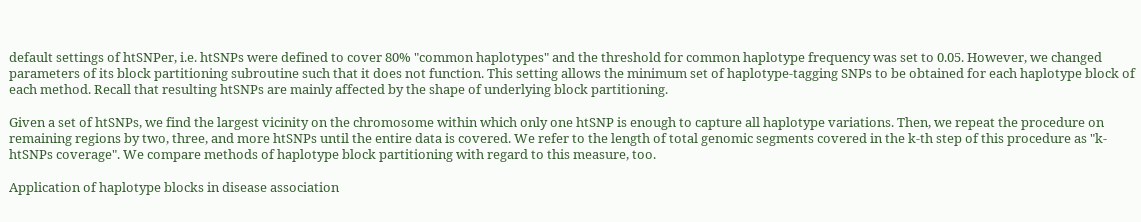default settings of htSNPer, i.e. htSNPs were defined to cover 80% "common haplotypes" and the threshold for common haplotype frequency was set to 0.05. However, we changed parameters of its block partitioning subroutine such that it does not function. This setting allows the minimum set of haplotype-tagging SNPs to be obtained for each haplotype block of each method. Recall that resulting htSNPs are mainly affected by the shape of underlying block partitioning.

Given a set of htSNPs, we find the largest vicinity on the chromosome within which only one htSNP is enough to capture all haplotype variations. Then, we repeat the procedure on remaining regions by two, three, and more htSNPs until the entire data is covered. We refer to the length of total genomic segments covered in the k-th step of this procedure as "k-htSNPs coverage". We compare methods of haplotype block partitioning with regard to this measure, too.

Application of haplotype blocks in disease association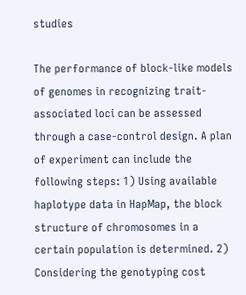studies

The performance of block-like models of genomes in recognizing trait-associated loci can be assessed through a case-control design. A plan of experiment can include the following steps: 1) Using available haplotype data in HapMap, the block structure of chromosomes in a certain population is determined. 2) Considering the genotyping cost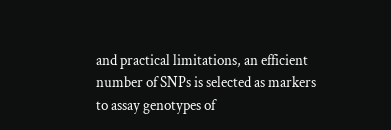and practical limitations, an efficient number of SNPs is selected as markers to assay genotypes of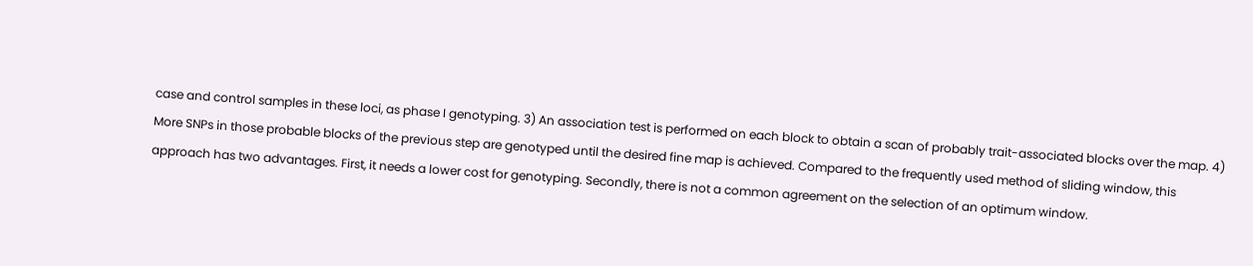case and control samples in these loci, as phase I genotyping. 3) An association test is performed on each block to obtain a scan of probably trait-associated blocks over the map. 4) More SNPs in those probable blocks of the previous step are genotyped until the desired fine map is achieved. Compared to the frequently used method of sliding window, this approach has two advantages. First, it needs a lower cost for genotyping. Secondly, there is not a common agreement on the selection of an optimum window.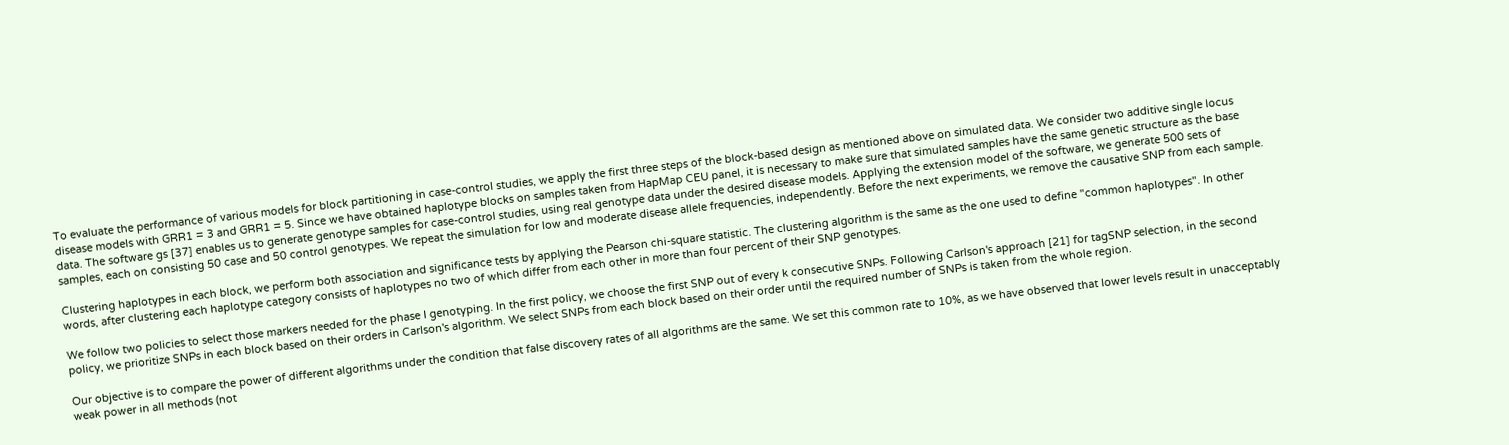To evaluate the performance of various models for block partitioning in case-control studies, we apply the first three steps of the block-based design as mentioned above on simulated data. We consider two additive single locus disease models with GRR1 = 3 and GRR1 = 5. Since we have obtained haplotype blocks on samples taken from HapMap CEU panel, it is necessary to make sure that simulated samples have the same genetic structure as the base data. The software gs [37] enables us to generate genotype samples for case-control studies, using real genotype data under the desired disease models. Applying the extension model of the software, we generate 500 sets of samples, each on consisting 50 case and 50 control genotypes. We repeat the simulation for low and moderate disease allele frequencies, independently. Before the next experiments, we remove the causative SNP from each sample.

Clustering haplotypes in each block, we perform both association and significance tests by applying the Pearson chi-square statistic. The clustering algorithm is the same as the one used to define "common haplotypes". In other words, after clustering each haplotype category consists of haplotypes no two of which differ from each other in more than four percent of their SNP genotypes.

We follow two policies to select those markers needed for the phase I genotyping. In the first policy, we choose the first SNP out of every k consecutive SNPs. Following Carlson's approach [21] for tagSNP selection, in the second policy, we prioritize SNPs in each block based on their orders in Carlson's algorithm. We select SNPs from each block based on their order until the required number of SNPs is taken from the whole region.

Our objective is to compare the power of different algorithms under the condition that false discovery rates of all algorithms are the same. We set this common rate to 10%, as we have observed that lower levels result in unacceptably weak power in all methods (not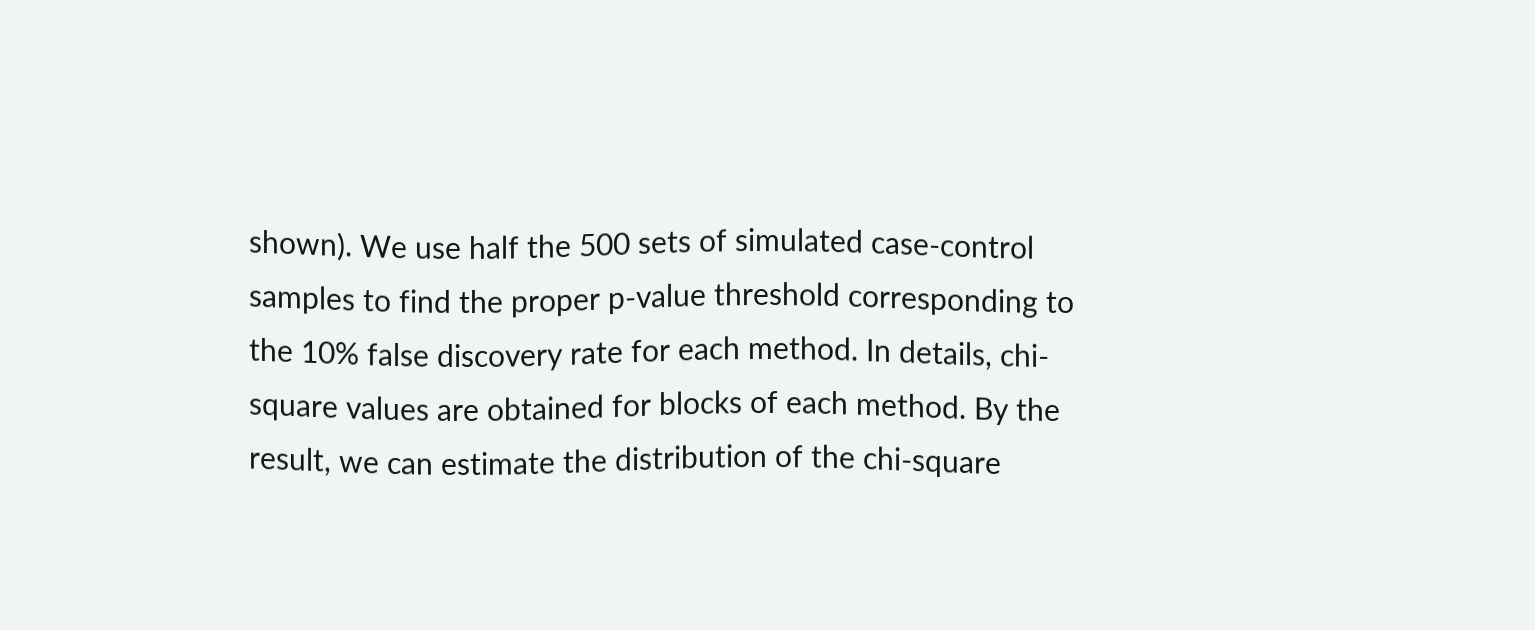shown). We use half the 500 sets of simulated case-control samples to find the proper p-value threshold corresponding to the 10% false discovery rate for each method. In details, chi-square values are obtained for blocks of each method. By the result, we can estimate the distribution of the chi-square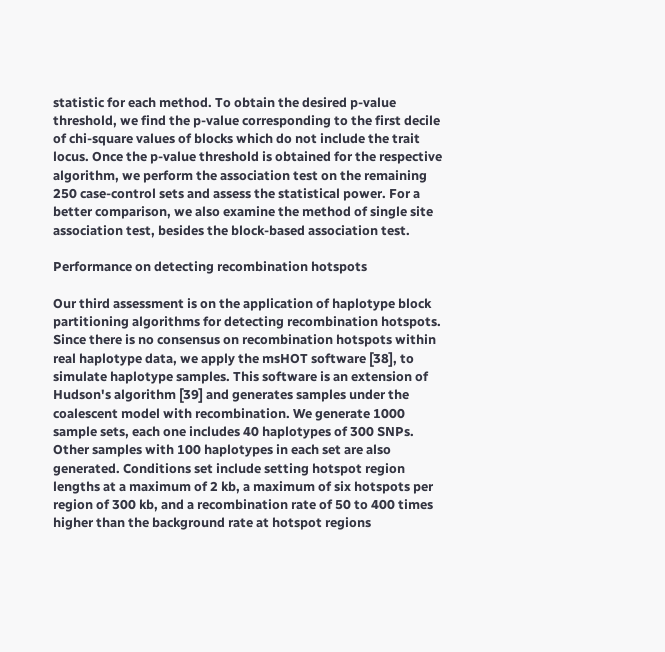statistic for each method. To obtain the desired p-value threshold, we find the p-value corresponding to the first decile of chi-square values of blocks which do not include the trait locus. Once the p-value threshold is obtained for the respective algorithm, we perform the association test on the remaining 250 case-control sets and assess the statistical power. For a better comparison, we also examine the method of single site association test, besides the block-based association test.

Performance on detecting recombination hotspots

Our third assessment is on the application of haplotype block partitioning algorithms for detecting recombination hotspots. Since there is no consensus on recombination hotspots within real haplotype data, we apply the msHOT software [38], to simulate haplotype samples. This software is an extension of Hudson's algorithm [39] and generates samples under the coalescent model with recombination. We generate 1000 sample sets, each one includes 40 haplotypes of 300 SNPs. Other samples with 100 haplotypes in each set are also generated. Conditions set include setting hotspot region lengths at a maximum of 2 kb, a maximum of six hotspots per region of 300 kb, and a recombination rate of 50 to 400 times higher than the background rate at hotspot regions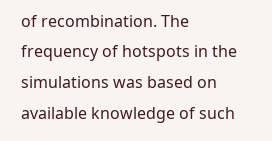of recombination. The frequency of hotspots in the simulations was based on available knowledge of such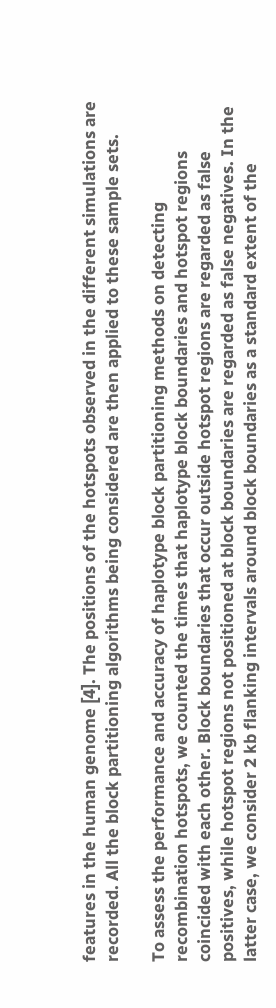features in the human genome [4]. The positions of the hotspots observed in the different simulations are recorded. All the block partitioning algorithms being considered are then applied to these sample sets.

To assess the performance and accuracy of haplotype block partitioning methods on detecting recombination hotspots, we counted the times that haplotype block boundaries and hotspot regions coincided with each other. Block boundaries that occur outside hotspot regions are regarded as false positives, while hotspot regions not positioned at block boundaries are regarded as false negatives. In the latter case, we consider 2 kb flanking intervals around block boundaries as a standard extent of the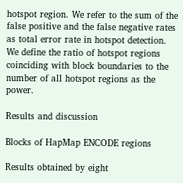hotspot region. We refer to the sum of the false positive and the false negative rates as total error rate in hotspot detection. We define the ratio of hotspot regions coinciding with block boundaries to the number of all hotspot regions as the power.

Results and discussion

Blocks of HapMap ENCODE regions

Results obtained by eight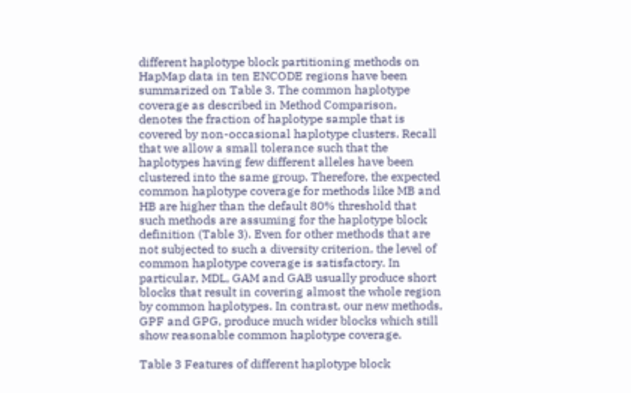different haplotype block partitioning methods on HapMap data in ten ENCODE regions have been summarized on Table 3. The common haplotype coverage as described in Method Comparison, denotes the fraction of haplotype sample that is covered by non-occasional haplotype clusters. Recall that we allow a small tolerance such that the haplotypes having few different alleles have been clustered into the same group. Therefore, the expected common haplotype coverage for methods like MB and HB are higher than the default 80% threshold that such methods are assuming for the haplotype block definition (Table 3). Even for other methods that are not subjected to such a diversity criterion, the level of common haplotype coverage is satisfactory. In particular, MDL, GAM and GAB usually produce short blocks that result in covering almost the whole region by common haplotypes. In contrast, our new methods, GPF and GPG, produce much wider blocks which still show reasonable common haplotype coverage.

Table 3 Features of different haplotype block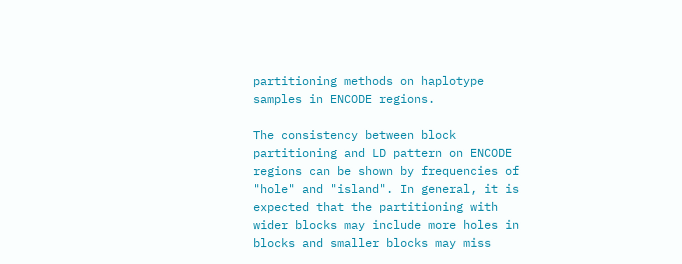partitioning methods on haplotype samples in ENCODE regions.

The consistency between block partitioning and LD pattern on ENCODE regions can be shown by frequencies of "hole" and "island". In general, it is expected that the partitioning with wider blocks may include more holes in blocks and smaller blocks may miss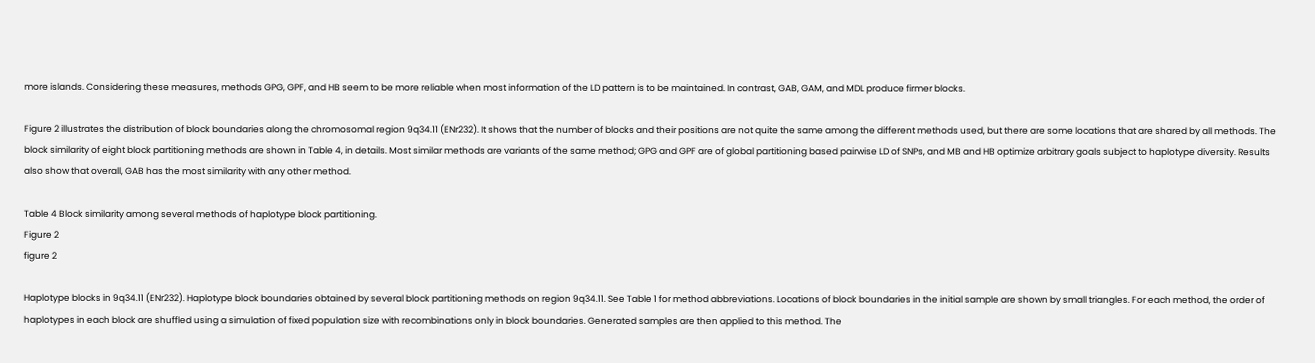more islands. Considering these measures, methods GPG, GPF, and HB seem to be more reliable when most information of the LD pattern is to be maintained. In contrast, GAB, GAM, and MDL produce firmer blocks.

Figure 2 illustrates the distribution of block boundaries along the chromosomal region 9q34.11 (ENr232). It shows that the number of blocks and their positions are not quite the same among the different methods used, but there are some locations that are shared by all methods. The block similarity of eight block partitioning methods are shown in Table 4, in details. Most similar methods are variants of the same method; GPG and GPF are of global partitioning based pairwise LD of SNPs, and MB and HB optimize arbitrary goals subject to haplotype diversity. Results also show that overall, GAB has the most similarity with any other method.

Table 4 Block similarity among several methods of haplotype block partitioning.
Figure 2
figure 2

Haplotype blocks in 9q34.11 (ENr232). Haplotype block boundaries obtained by several block partitioning methods on region 9q34.11. See Table 1 for method abbreviations. Locations of block boundaries in the initial sample are shown by small triangles. For each method, the order of haplotypes in each block are shuffled using a simulation of fixed population size with recombinations only in block boundaries. Generated samples are then applied to this method. The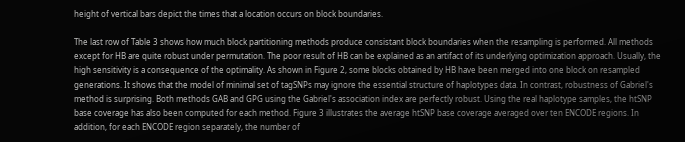height of vertical bars depict the times that a location occurs on block boundaries.

The last row of Table 3 shows how much block partitioning methods produce consistant block boundaries when the resampling is performed. All methods except for HB are quite robust under permutation. The poor result of HB can be explained as an artifact of its underlying optimization approach. Usually, the high sensitivity is a consequence of the optimality. As shown in Figure 2, some blocks obtained by HB have been merged into one block on resampled generations. It shows that the model of minimal set of tagSNPs may ignore the essential structure of haplotypes data. In contrast, robustness of Gabriel's method is surprising. Both methods GAB and GPG using the Gabriel's association index are perfectly robust. Using the real haplotype samples, the htSNP base coverage has also been computed for each method. Figure 3 illustrates the average htSNP base coverage averaged over ten ENCODE regions. In addition, for each ENCODE region separately, the number of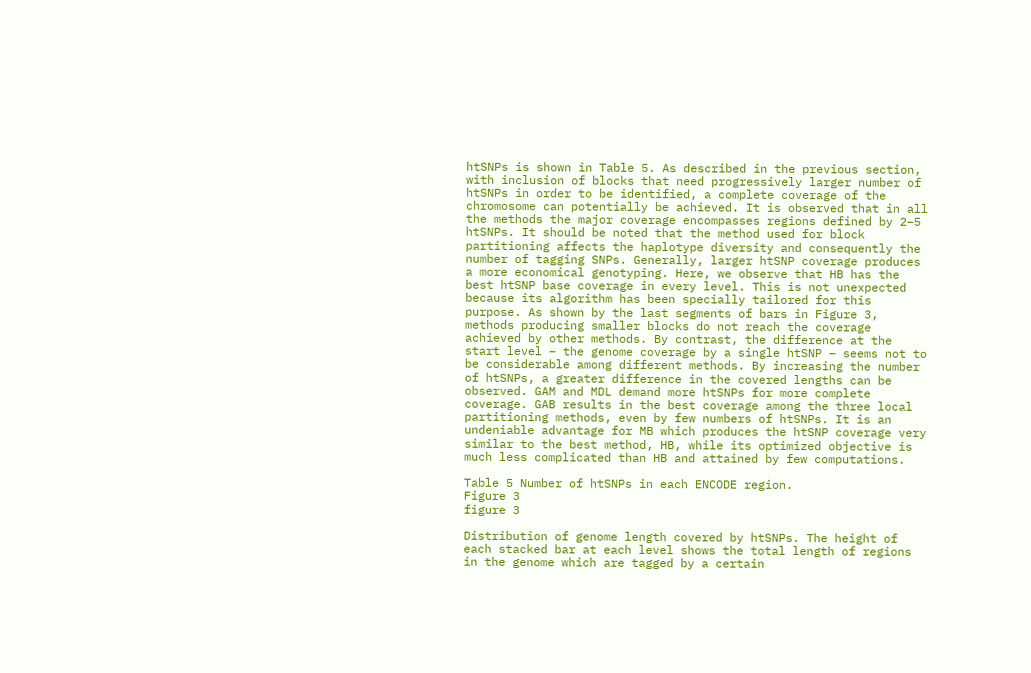htSNPs is shown in Table 5. As described in the previous section, with inclusion of blocks that need progressively larger number of htSNPs in order to be identified, a complete coverage of the chromosome can potentially be achieved. It is observed that in all the methods the major coverage encompasses regions defined by 2–5 htSNPs. It should be noted that the method used for block partitioning affects the haplotype diversity and consequently the number of tagging SNPs. Generally, larger htSNP coverage produces a more economical genotyping. Here, we observe that HB has the best htSNP base coverage in every level. This is not unexpected because its algorithm has been specially tailored for this purpose. As shown by the last segments of bars in Figure 3, methods producing smaller blocks do not reach the coverage achieved by other methods. By contrast, the difference at the start level – the genome coverage by a single htSNP – seems not to be considerable among different methods. By increasing the number of htSNPs, a greater difference in the covered lengths can be observed. GAM and MDL demand more htSNPs for more complete coverage. GAB results in the best coverage among the three local partitioning methods, even by few numbers of htSNPs. It is an undeniable advantage for MB which produces the htSNP coverage very similar to the best method, HB, while its optimized objective is much less complicated than HB and attained by few computations.

Table 5 Number of htSNPs in each ENCODE region.
Figure 3
figure 3

Distribution of genome length covered by htSNPs. The height of each stacked bar at each level shows the total length of regions in the genome which are tagged by a certain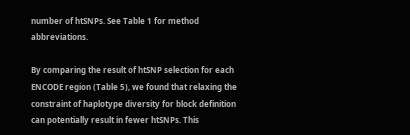number of htSNPs. See Table 1 for method abbreviations.

By comparing the result of htSNP selection for each ENCODE region (Table 5), we found that relaxing the constraint of haplotype diversity for block definition can potentially result in fewer htSNPs. This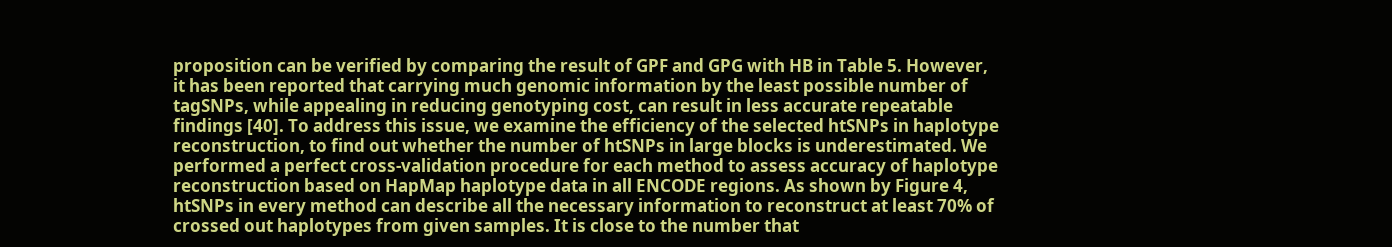proposition can be verified by comparing the result of GPF and GPG with HB in Table 5. However, it has been reported that carrying much genomic information by the least possible number of tagSNPs, while appealing in reducing genotyping cost, can result in less accurate repeatable findings [40]. To address this issue, we examine the efficiency of the selected htSNPs in haplotype reconstruction, to find out whether the number of htSNPs in large blocks is underestimated. We performed a perfect cross-validation procedure for each method to assess accuracy of haplotype reconstruction based on HapMap haplotype data in all ENCODE regions. As shown by Figure 4, htSNPs in every method can describe all the necessary information to reconstruct at least 70% of crossed out haplotypes from given samples. It is close to the number that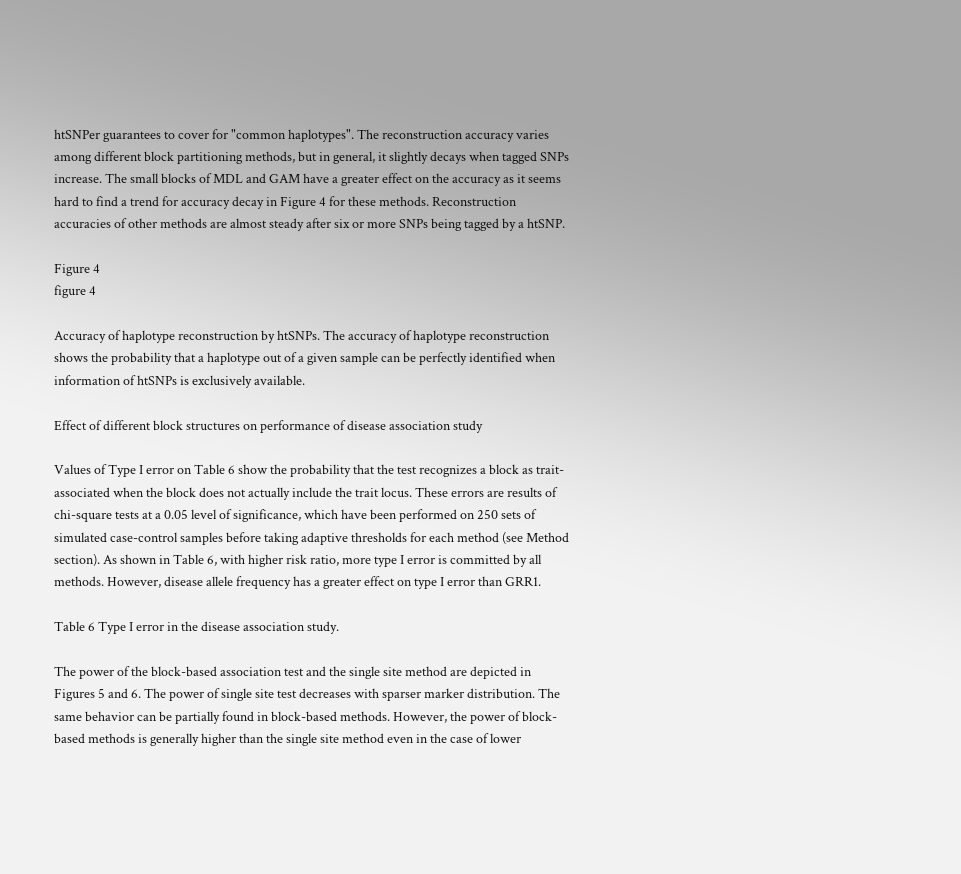htSNPer guarantees to cover for "common haplotypes". The reconstruction accuracy varies among different block partitioning methods, but in general, it slightly decays when tagged SNPs increase. The small blocks of MDL and GAM have a greater effect on the accuracy as it seems hard to find a trend for accuracy decay in Figure 4 for these methods. Reconstruction accuracies of other methods are almost steady after six or more SNPs being tagged by a htSNP.

Figure 4
figure 4

Accuracy of haplotype reconstruction by htSNPs. The accuracy of haplotype reconstruction shows the probability that a haplotype out of a given sample can be perfectly identified when information of htSNPs is exclusively available.

Effect of different block structures on performance of disease association study

Values of Type I error on Table 6 show the probability that the test recognizes a block as trait-associated when the block does not actually include the trait locus. These errors are results of chi-square tests at a 0.05 level of significance, which have been performed on 250 sets of simulated case-control samples before taking adaptive thresholds for each method (see Method section). As shown in Table 6, with higher risk ratio, more type I error is committed by all methods. However, disease allele frequency has a greater effect on type I error than GRR1.

Table 6 Type I error in the disease association study.

The power of the block-based association test and the single site method are depicted in Figures 5 and 6. The power of single site test decreases with sparser marker distribution. The same behavior can be partially found in block-based methods. However, the power of block-based methods is generally higher than the single site method even in the case of lower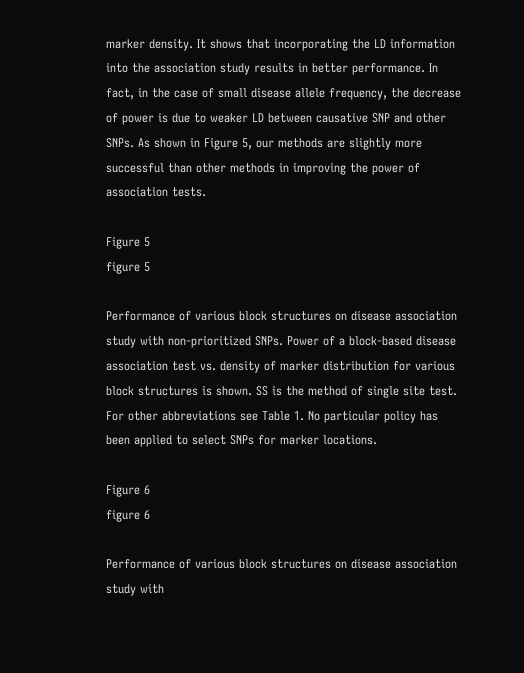marker density. It shows that incorporating the LD information into the association study results in better performance. In fact, in the case of small disease allele frequency, the decrease of power is due to weaker LD between causative SNP and other SNPs. As shown in Figure 5, our methods are slightly more successful than other methods in improving the power of association tests.

Figure 5
figure 5

Performance of various block structures on disease association study with non-prioritized SNPs. Power of a block-based disease association test vs. density of marker distribution for various block structures is shown. SS is the method of single site test. For other abbreviations see Table 1. No particular policy has been applied to select SNPs for marker locations.

Figure 6
figure 6

Performance of various block structures on disease association study with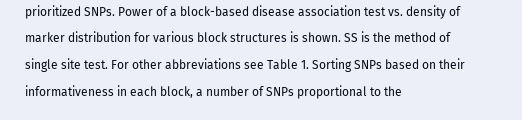prioritized SNPs. Power of a block-based disease association test vs. density of marker distribution for various block structures is shown. SS is the method of single site test. For other abbreviations see Table 1. Sorting SNPs based on their informativeness in each block, a number of SNPs proportional to the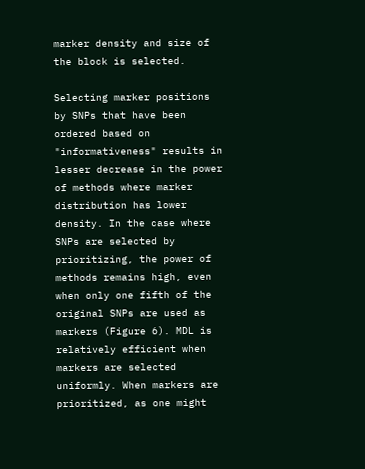marker density and size of the block is selected.

Selecting marker positions by SNPs that have been ordered based on "informativeness" results in lesser decrease in the power of methods where marker distribution has lower density. In the case where SNPs are selected by prioritizing, the power of methods remains high, even when only one fifth of the original SNPs are used as markers (Figure 6). MDL is relatively efficient when markers are selected uniformly. When markers are prioritized, as one might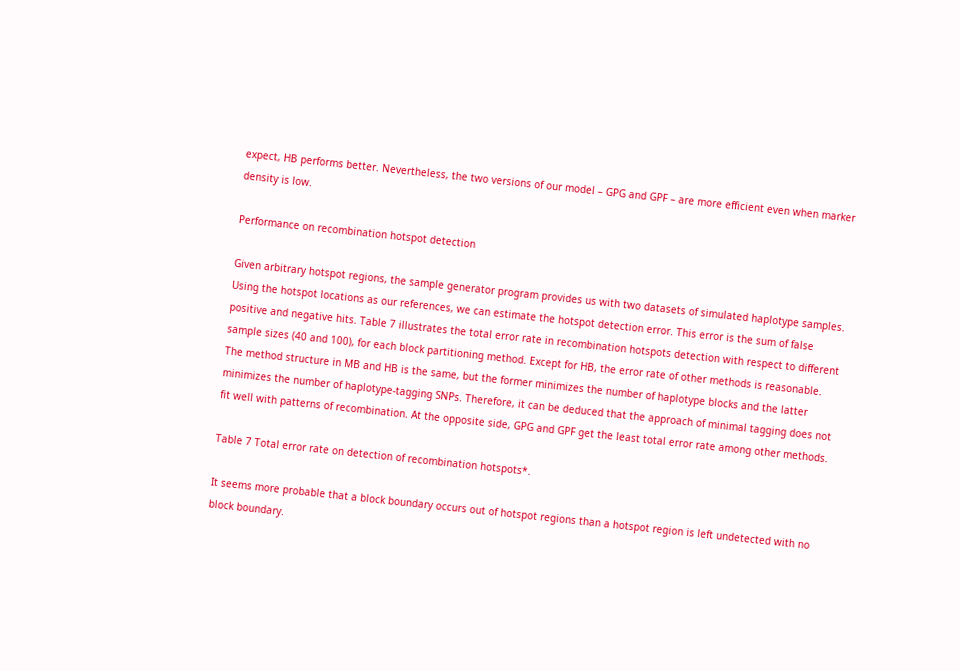expect, HB performs better. Nevertheless, the two versions of our model – GPG and GPF – are more efficient even when marker density is low.

Performance on recombination hotspot detection

Given arbitrary hotspot regions, the sample generator program provides us with two datasets of simulated haplotype samples. Using the hotspot locations as our references, we can estimate the hotspot detection error. This error is the sum of false positive and negative hits. Table 7 illustrates the total error rate in recombination hotspots detection with respect to different sample sizes (40 and 100), for each block partitioning method. Except for HB, the error rate of other methods is reasonable. The method structure in MB and HB is the same, but the former minimizes the number of haplotype blocks and the latter minimizes the number of haplotype-tagging SNPs. Therefore, it can be deduced that the approach of minimal tagging does not fit well with patterns of recombination. At the opposite side, GPG and GPF get the least total error rate among other methods.

Table 7 Total error rate on detection of recombination hotspots*.

It seems more probable that a block boundary occurs out of hotspot regions than a hotspot region is left undetected with no block boundary.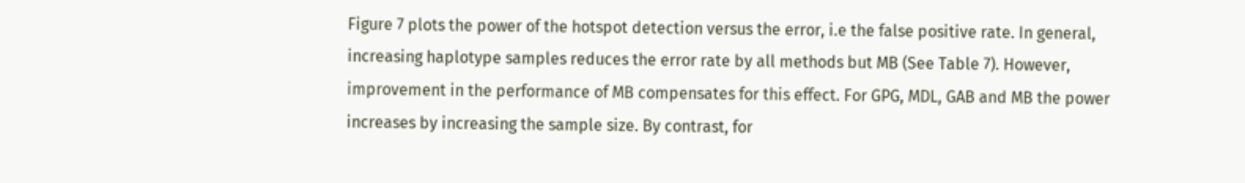Figure 7 plots the power of the hotspot detection versus the error, i.e the false positive rate. In general, increasing haplotype samples reduces the error rate by all methods but MB (See Table 7). However, improvement in the performance of MB compensates for this effect. For GPG, MDL, GAB and MB the power increases by increasing the sample size. By contrast, for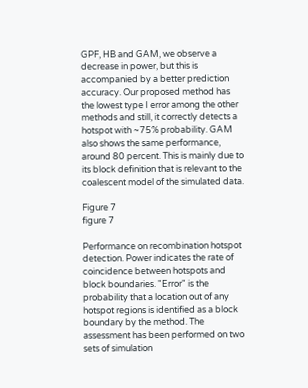GPF, HB and GAM, we observe a decrease in power, but this is accompanied by a better prediction accuracy. Our proposed method has the lowest type I error among the other methods and still, it correctly detects a hotspot with ~75% probability. GAM also shows the same performance, around 80 percent. This is mainly due to its block definition that is relevant to the coalescent model of the simulated data.

Figure 7
figure 7

Performance on recombination hotspot detection. Power indicates the rate of coincidence between hotspots and block boundaries. "Error" is the probability that a location out of any hotspot regions is identified as a block boundary by the method. The assessment has been performed on two sets of simulation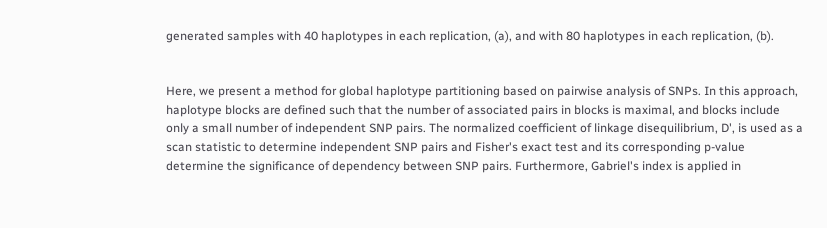generated samples with 40 haplotypes in each replication, (a), and with 80 haplotypes in each replication, (b).


Here, we present a method for global haplotype partitioning based on pairwise analysis of SNPs. In this approach, haplotype blocks are defined such that the number of associated pairs in blocks is maximal, and blocks include only a small number of independent SNP pairs. The normalized coefficient of linkage disequilibrium, D', is used as a scan statistic to determine independent SNP pairs and Fisher's exact test and its corresponding p-value determine the significance of dependency between SNP pairs. Furthermore, Gabriel's index is applied in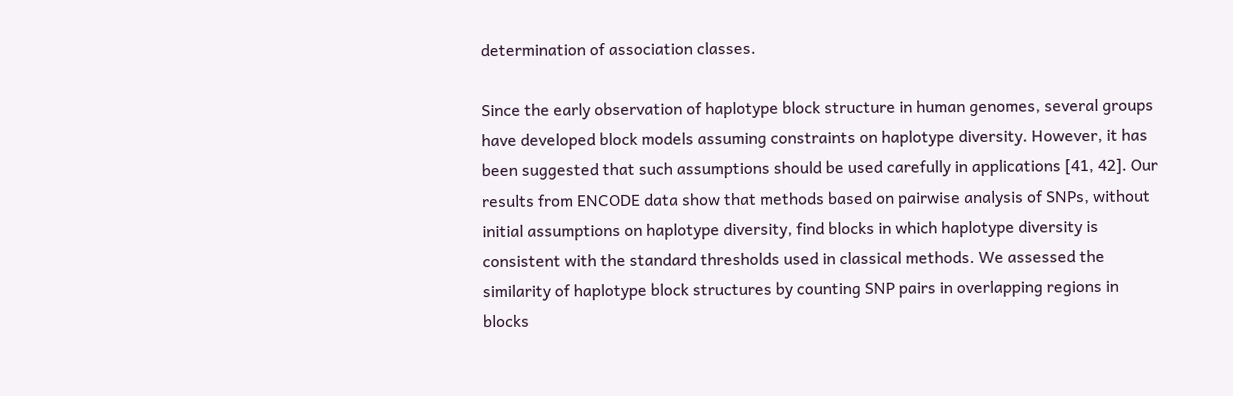determination of association classes.

Since the early observation of haplotype block structure in human genomes, several groups have developed block models assuming constraints on haplotype diversity. However, it has been suggested that such assumptions should be used carefully in applications [41, 42]. Our results from ENCODE data show that methods based on pairwise analysis of SNPs, without initial assumptions on haplotype diversity, find blocks in which haplotype diversity is consistent with the standard thresholds used in classical methods. We assessed the similarity of haplotype block structures by counting SNP pairs in overlapping regions in blocks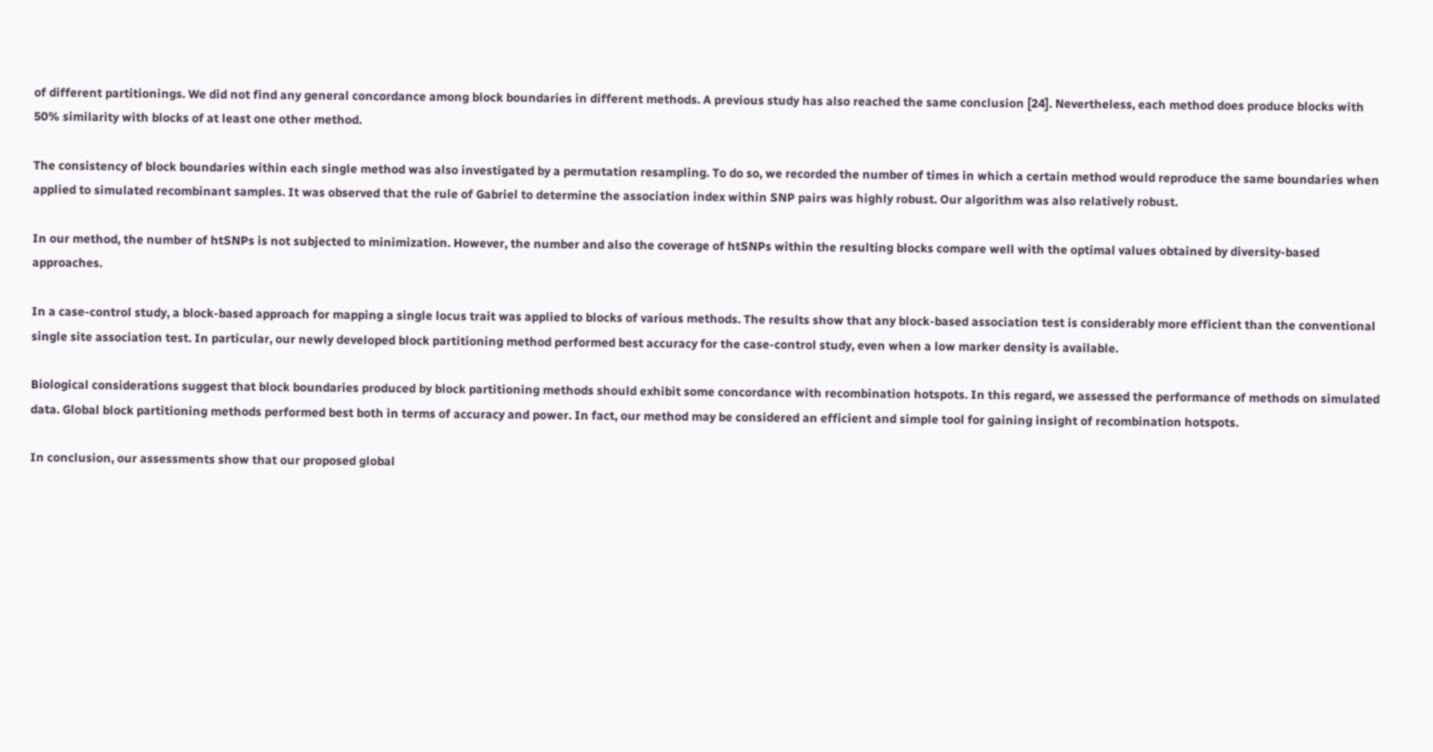of different partitionings. We did not find any general concordance among block boundaries in different methods. A previous study has also reached the same conclusion [24]. Nevertheless, each method does produce blocks with 50% similarity with blocks of at least one other method.

The consistency of block boundaries within each single method was also investigated by a permutation resampling. To do so, we recorded the number of times in which a certain method would reproduce the same boundaries when applied to simulated recombinant samples. It was observed that the rule of Gabriel to determine the association index within SNP pairs was highly robust. Our algorithm was also relatively robust.

In our method, the number of htSNPs is not subjected to minimization. However, the number and also the coverage of htSNPs within the resulting blocks compare well with the optimal values obtained by diversity-based approaches.

In a case-control study, a block-based approach for mapping a single locus trait was applied to blocks of various methods. The results show that any block-based association test is considerably more efficient than the conventional single site association test. In particular, our newly developed block partitioning method performed best accuracy for the case-control study, even when a low marker density is available.

Biological considerations suggest that block boundaries produced by block partitioning methods should exhibit some concordance with recombination hotspots. In this regard, we assessed the performance of methods on simulated data. Global block partitioning methods performed best both in terms of accuracy and power. In fact, our method may be considered an efficient and simple tool for gaining insight of recombination hotspots.

In conclusion, our assessments show that our proposed global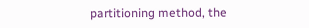partitioning method, the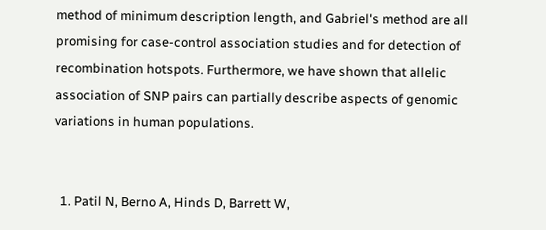method of minimum description length, and Gabriel's method are all promising for case-control association studies and for detection of recombination hotspots. Furthermore, we have shown that allelic association of SNP pairs can partially describe aspects of genomic variations in human populations.


  1. Patil N, Berno A, Hinds D, Barrett W,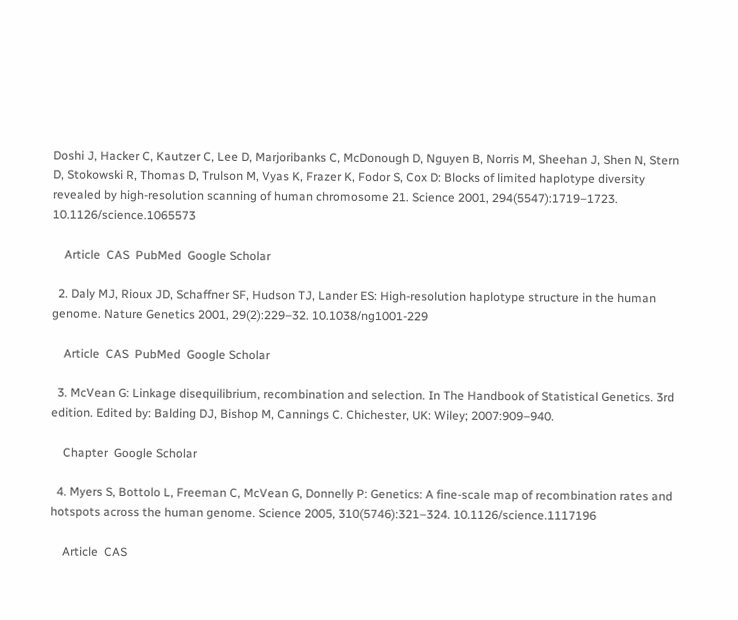Doshi J, Hacker C, Kautzer C, Lee D, Marjoribanks C, McDonough D, Nguyen B, Norris M, Sheehan J, Shen N, Stern D, Stokowski R, Thomas D, Trulson M, Vyas K, Frazer K, Fodor S, Cox D: Blocks of limited haplotype diversity revealed by high-resolution scanning of human chromosome 21. Science 2001, 294(5547):1719–1723. 10.1126/science.1065573

    Article  CAS  PubMed  Google Scholar

  2. Daly MJ, Rioux JD, Schaffner SF, Hudson TJ, Lander ES: High-resolution haplotype structure in the human genome. Nature Genetics 2001, 29(2):229–32. 10.1038/ng1001-229

    Article  CAS  PubMed  Google Scholar

  3. McVean G: Linkage disequilibrium, recombination and selection. In The Handbook of Statistical Genetics. 3rd edition. Edited by: Balding DJ, Bishop M, Cannings C. Chichester, UK: Wiley; 2007:909–940.

    Chapter  Google Scholar

  4. Myers S, Bottolo L, Freeman C, McVean G, Donnelly P: Genetics: A fine-scale map of recombination rates and hotspots across the human genome. Science 2005, 310(5746):321–324. 10.1126/science.1117196

    Article  CAS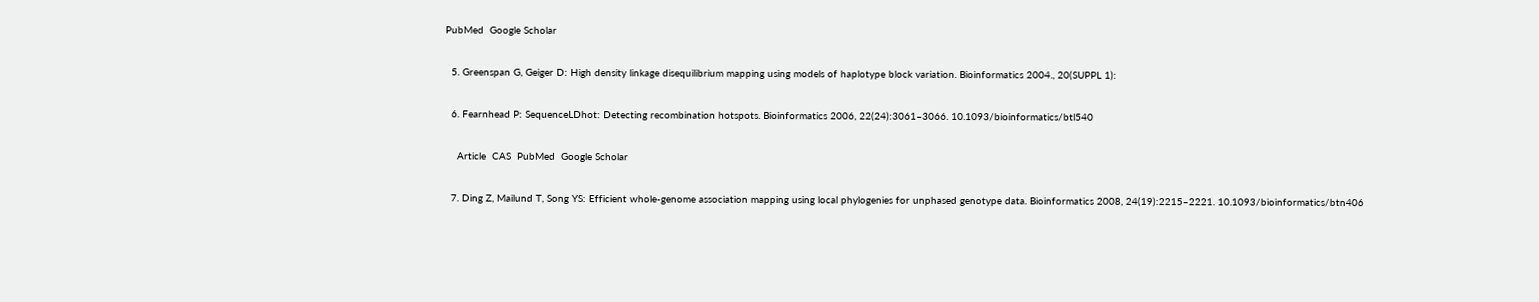PubMed  Google Scholar

  5. Greenspan G, Geiger D: High density linkage disequilibrium mapping using models of haplotype block variation. Bioinformatics 2004., 20(SUPPL 1):

  6. Fearnhead P: SequenceLDhot: Detecting recombination hotspots. Bioinformatics 2006, 22(24):3061–3066. 10.1093/bioinformatics/btl540

    Article  CAS  PubMed  Google Scholar

  7. Ding Z, Mailund T, Song YS: Efficient whole-genome association mapping using local phylogenies for unphased genotype data. Bioinformatics 2008, 24(19):2215–2221. 10.1093/bioinformatics/btn406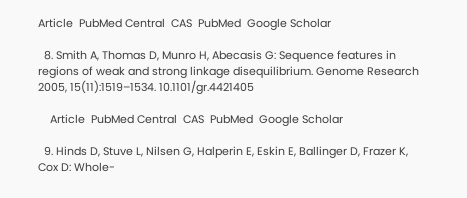Article  PubMed Central  CAS  PubMed  Google Scholar

  8. Smith A, Thomas D, Munro H, Abecasis G: Sequence features in regions of weak and strong linkage disequilibrium. Genome Research 2005, 15(11):1519–1534. 10.1101/gr.4421405

    Article  PubMed Central  CAS  PubMed  Google Scholar

  9. Hinds D, Stuve L, Nilsen G, Halperin E, Eskin E, Ballinger D, Frazer K, Cox D: Whole-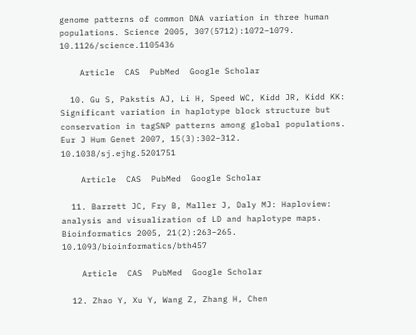genome patterns of common DNA variation in three human populations. Science 2005, 307(5712):1072–1079. 10.1126/science.1105436

    Article  CAS  PubMed  Google Scholar

  10. Gu S, Pakstis AJ, Li H, Speed WC, Kidd JR, Kidd KK: Significant variation in haplotype block structure but conservation in tagSNP patterns among global populations. Eur J Hum Genet 2007, 15(3):302–312. 10.1038/sj.ejhg.5201751

    Article  CAS  PubMed  Google Scholar

  11. Barrett JC, Fry B, Maller J, Daly MJ: Haploview: analysis and visualization of LD and haplotype maps. Bioinformatics 2005, 21(2):263–265. 10.1093/bioinformatics/bth457

    Article  CAS  PubMed  Google Scholar

  12. Zhao Y, Xu Y, Wang Z, Zhang H, Chen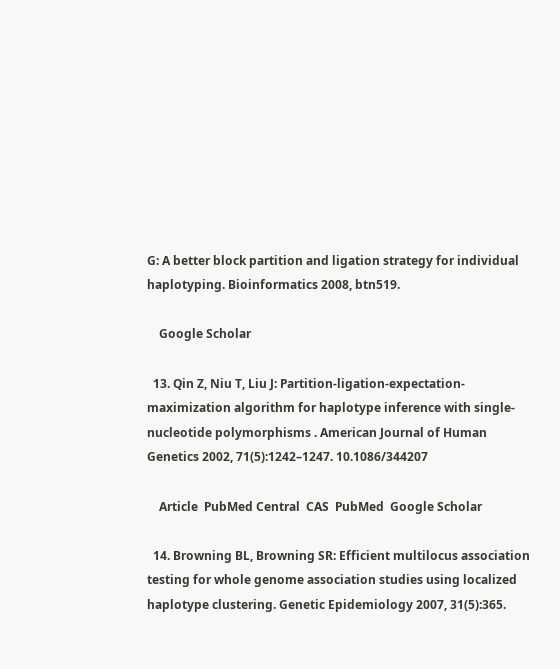G: A better block partition and ligation strategy for individual haplotyping. Bioinformatics 2008, btn519.

    Google Scholar

  13. Qin Z, Niu T, Liu J: Partition-ligation-expectation-maximization algorithm for haplotype inference with single-nucleotide polymorphisms . American Journal of Human Genetics 2002, 71(5):1242–1247. 10.1086/344207

    Article  PubMed Central  CAS  PubMed  Google Scholar

  14. Browning BL, Browning SR: Efficient multilocus association testing for whole genome association studies using localized haplotype clustering. Genetic Epidemiology 2007, 31(5):365.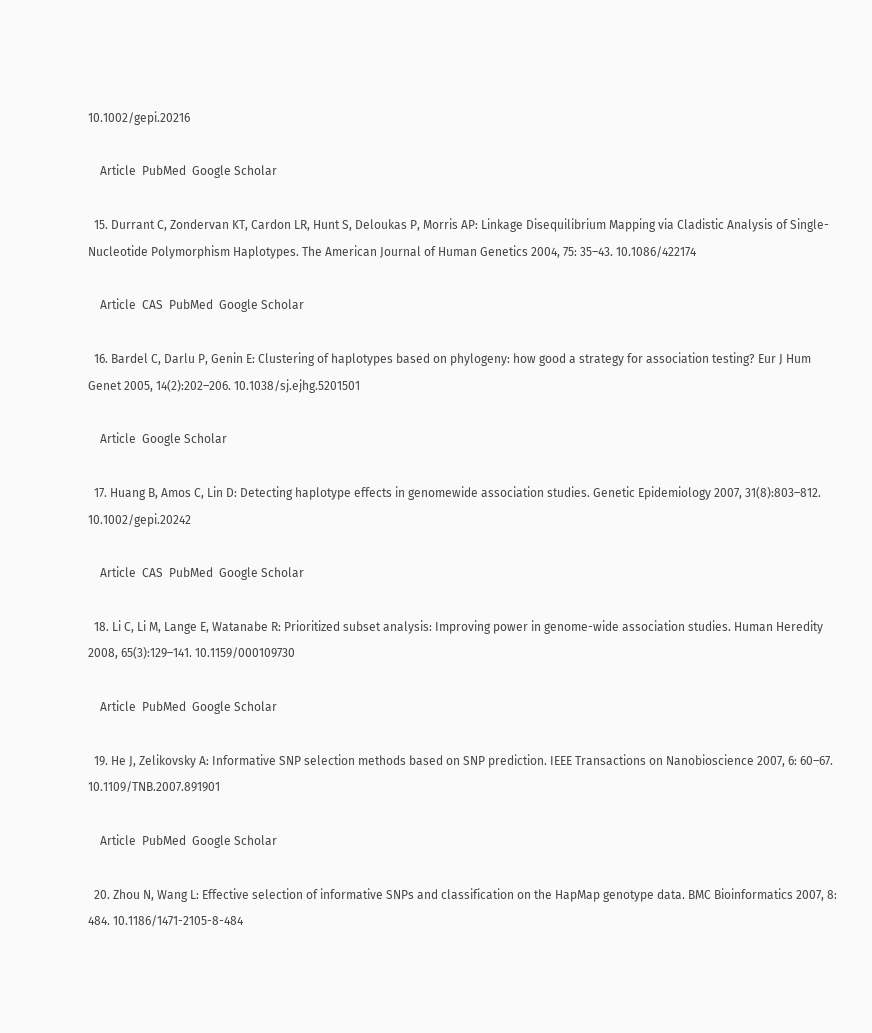10.1002/gepi.20216

    Article  PubMed  Google Scholar

  15. Durrant C, Zondervan KT, Cardon LR, Hunt S, Deloukas P, Morris AP: Linkage Disequilibrium Mapping via Cladistic Analysis of Single-Nucleotide Polymorphism Haplotypes. The American Journal of Human Genetics 2004, 75: 35–43. 10.1086/422174

    Article  CAS  PubMed  Google Scholar

  16. Bardel C, Darlu P, Genin E: Clustering of haplotypes based on phylogeny: how good a strategy for association testing? Eur J Hum Genet 2005, 14(2):202–206. 10.1038/sj.ejhg.5201501

    Article  Google Scholar

  17. Huang B, Amos C, Lin D: Detecting haplotype effects in genomewide association studies. Genetic Epidemiology 2007, 31(8):803–812. 10.1002/gepi.20242

    Article  CAS  PubMed  Google Scholar

  18. Li C, Li M, Lange E, Watanabe R: Prioritized subset analysis: Improving power in genome-wide association studies. Human Heredity 2008, 65(3):129–141. 10.1159/000109730

    Article  PubMed  Google Scholar

  19. He J, Zelikovsky A: Informative SNP selection methods based on SNP prediction. IEEE Transactions on Nanobioscience 2007, 6: 60–67. 10.1109/TNB.2007.891901

    Article  PubMed  Google Scholar

  20. Zhou N, Wang L: Effective selection of informative SNPs and classification on the HapMap genotype data. BMC Bioinformatics 2007, 8: 484. 10.1186/1471-2105-8-484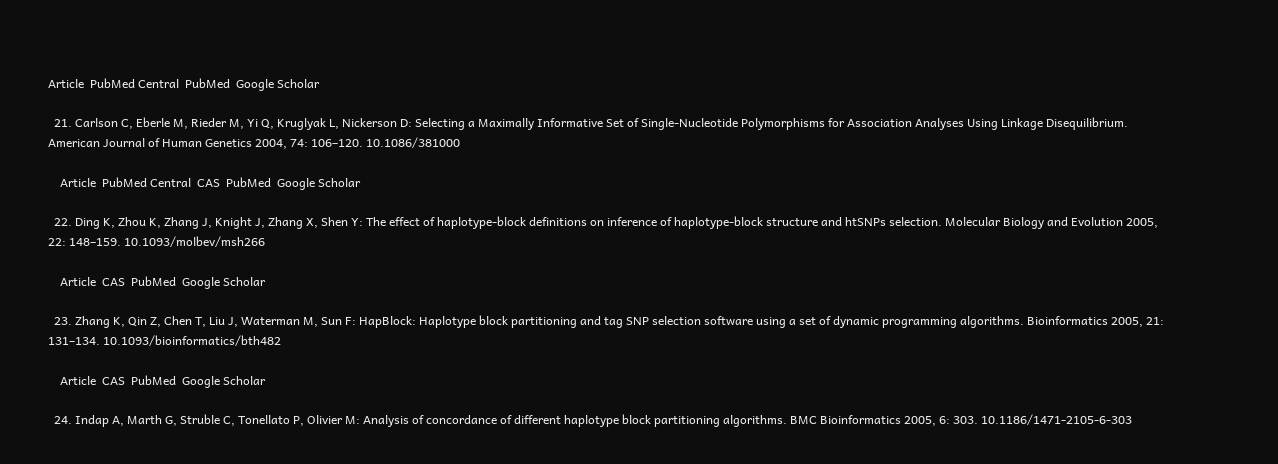Article  PubMed Central  PubMed  Google Scholar

  21. Carlson C, Eberle M, Rieder M, Yi Q, Kruglyak L, Nickerson D: Selecting a Maximally Informative Set of Single-Nucleotide Polymorphisms for Association Analyses Using Linkage Disequilibrium. American Journal of Human Genetics 2004, 74: 106–120. 10.1086/381000

    Article  PubMed Central  CAS  PubMed  Google Scholar

  22. Ding K, Zhou K, Zhang J, Knight J, Zhang X, Shen Y: The effect of haplotype-block definitions on inference of haplotype-block structure and htSNPs selection. Molecular Biology and Evolution 2005, 22: 148–159. 10.1093/molbev/msh266

    Article  CAS  PubMed  Google Scholar

  23. Zhang K, Qin Z, Chen T, Liu J, Waterman M, Sun F: HapBlock: Haplotype block partitioning and tag SNP selection software using a set of dynamic programming algorithms. Bioinformatics 2005, 21: 131–134. 10.1093/bioinformatics/bth482

    Article  CAS  PubMed  Google Scholar

  24. Indap A, Marth G, Struble C, Tonellato P, Olivier M: Analysis of concordance of different haplotype block partitioning algorithms. BMC Bioinformatics 2005, 6: 303. 10.1186/1471-2105-6-303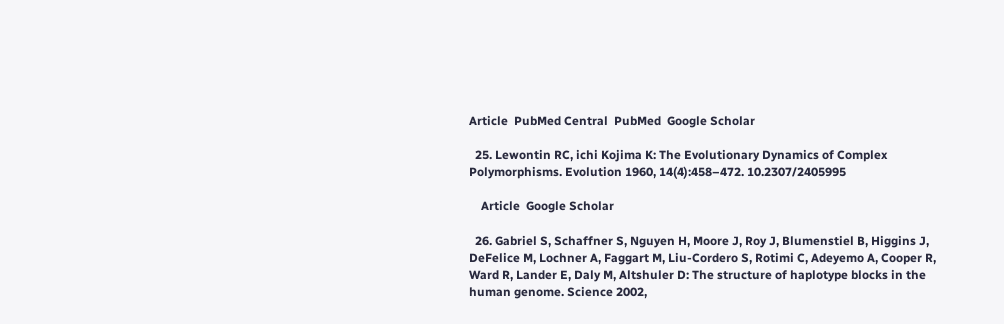Article  PubMed Central  PubMed  Google Scholar

  25. Lewontin RC, ichi Kojima K: The Evolutionary Dynamics of Complex Polymorphisms. Evolution 1960, 14(4):458–472. 10.2307/2405995

    Article  Google Scholar

  26. Gabriel S, Schaffner S, Nguyen H, Moore J, Roy J, Blumenstiel B, Higgins J, DeFelice M, Lochner A, Faggart M, Liu-Cordero S, Rotimi C, Adeyemo A, Cooper R, Ward R, Lander E, Daly M, Altshuler D: The structure of haplotype blocks in the human genome. Science 2002,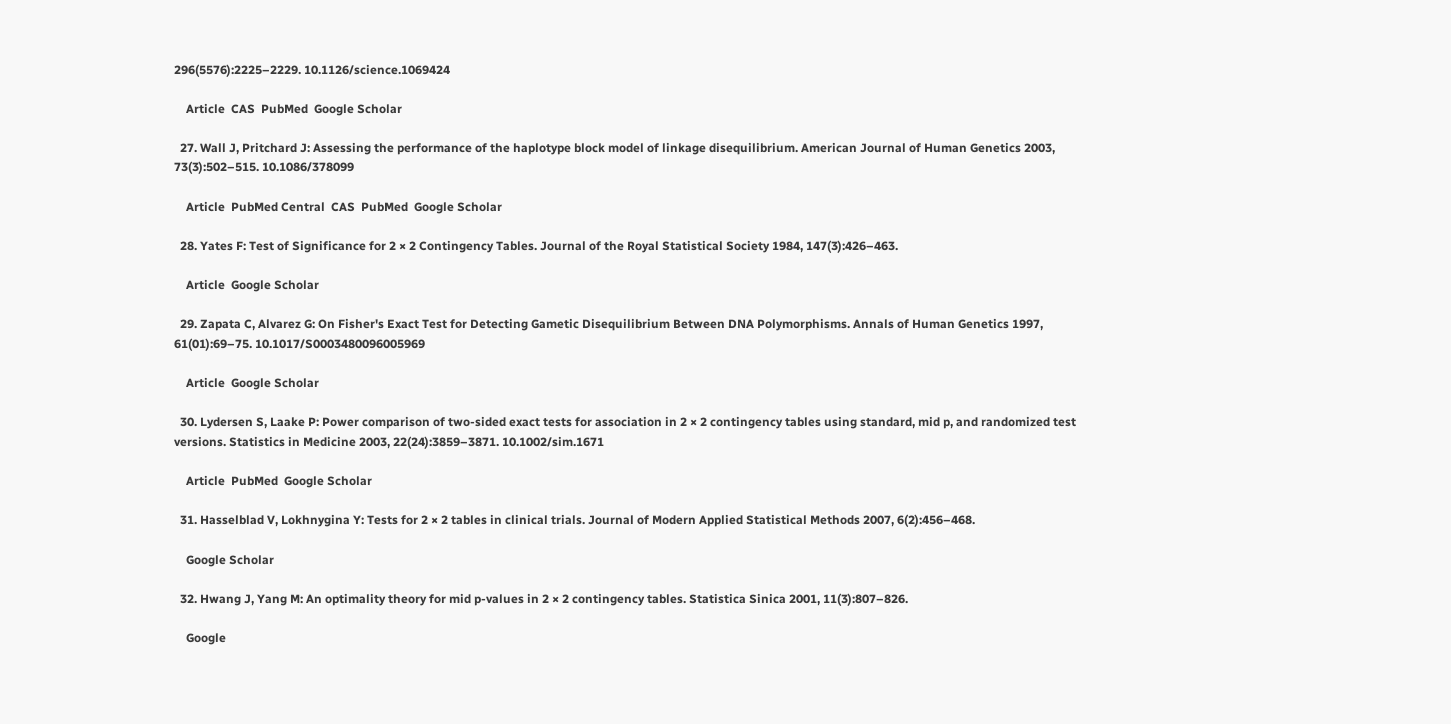296(5576):2225–2229. 10.1126/science.1069424

    Article  CAS  PubMed  Google Scholar

  27. Wall J, Pritchard J: Assessing the performance of the haplotype block model of linkage disequilibrium. American Journal of Human Genetics 2003, 73(3):502–515. 10.1086/378099

    Article  PubMed Central  CAS  PubMed  Google Scholar

  28. Yates F: Test of Significance for 2 × 2 Contingency Tables. Journal of the Royal Statistical Society 1984, 147(3):426–463.

    Article  Google Scholar

  29. Zapata C, Alvarez G: On Fisher's Exact Test for Detecting Gametic Disequilibrium Between DNA Polymorphisms. Annals of Human Genetics 1997, 61(01):69–75. 10.1017/S0003480096005969

    Article  Google Scholar

  30. Lydersen S, Laake P: Power comparison of two-sided exact tests for association in 2 × 2 contingency tables using standard, mid p, and randomized test versions. Statistics in Medicine 2003, 22(24):3859–3871. 10.1002/sim.1671

    Article  PubMed  Google Scholar

  31. Hasselblad V, Lokhnygina Y: Tests for 2 × 2 tables in clinical trials. Journal of Modern Applied Statistical Methods 2007, 6(2):456–468.

    Google Scholar

  32. Hwang J, Yang M: An optimality theory for mid p-values in 2 × 2 contingency tables. Statistica Sinica 2001, 11(3):807–826.

    Google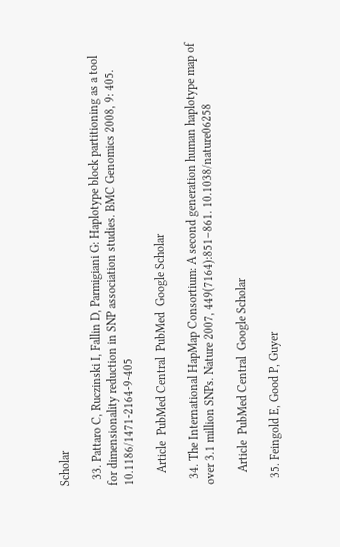Scholar

  33. Pattaro C, Ruczinski I, Fallin D, Parmigiani G: Haplotype block partitioning as a tool for dimensionality reduction in SNP association studies. BMC Genomics 2008, 9: 405. 10.1186/1471-2164-9-405

    Article  PubMed Central  PubMed  Google Scholar

  34. The International HapMap Consortium: A second generation human haplotype map of over 3.1 million SNPs. Nature 2007, 449(7164):851–861. 10.1038/nature06258

    Article  PubMed Central  Google Scholar

  35. Feingold E, Good P, Guyer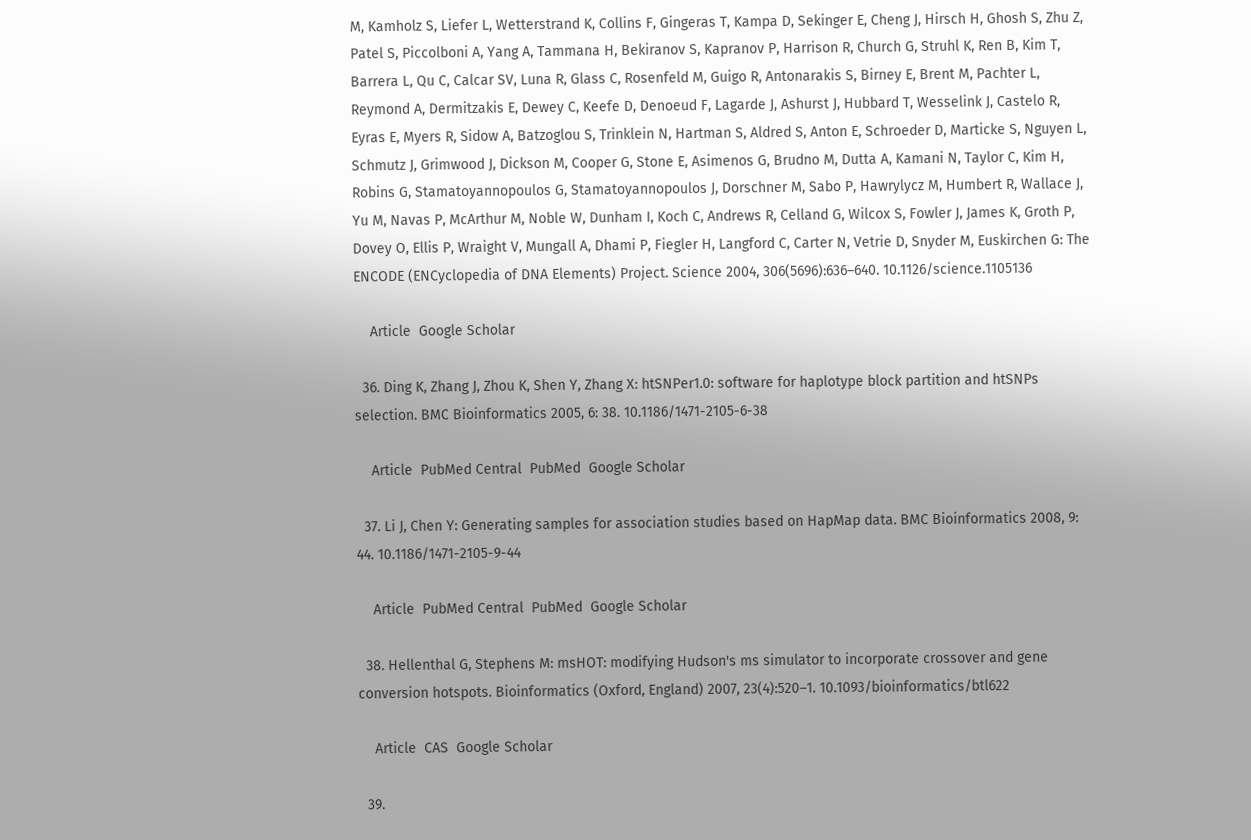M, Kamholz S, Liefer L, Wetterstrand K, Collins F, Gingeras T, Kampa D, Sekinger E, Cheng J, Hirsch H, Ghosh S, Zhu Z, Patel S, Piccolboni A, Yang A, Tammana H, Bekiranov S, Kapranov P, Harrison R, Church G, Struhl K, Ren B, Kim T, Barrera L, Qu C, Calcar SV, Luna R, Glass C, Rosenfeld M, Guigo R, Antonarakis S, Birney E, Brent M, Pachter L, Reymond A, Dermitzakis E, Dewey C, Keefe D, Denoeud F, Lagarde J, Ashurst J, Hubbard T, Wesselink J, Castelo R, Eyras E, Myers R, Sidow A, Batzoglou S, Trinklein N, Hartman S, Aldred S, Anton E, Schroeder D, Marticke S, Nguyen L, Schmutz J, Grimwood J, Dickson M, Cooper G, Stone E, Asimenos G, Brudno M, Dutta A, Kamani N, Taylor C, Kim H, Robins G, Stamatoyannopoulos G, Stamatoyannopoulos J, Dorschner M, Sabo P, Hawrylycz M, Humbert R, Wallace J, Yu M, Navas P, McArthur M, Noble W, Dunham I, Koch C, Andrews R, Celland G, Wilcox S, Fowler J, James K, Groth P, Dovey O, Ellis P, Wraight V, Mungall A, Dhami P, Fiegler H, Langford C, Carter N, Vetrie D, Snyder M, Euskirchen G: The ENCODE (ENCyclopedia of DNA Elements) Project. Science 2004, 306(5696):636–640. 10.1126/science.1105136

    Article  Google Scholar

  36. Ding K, Zhang J, Zhou K, Shen Y, Zhang X: htSNPer1.0: software for haplotype block partition and htSNPs selection. BMC Bioinformatics 2005, 6: 38. 10.1186/1471-2105-6-38

    Article  PubMed Central  PubMed  Google Scholar

  37. Li J, Chen Y: Generating samples for association studies based on HapMap data. BMC Bioinformatics 2008, 9: 44. 10.1186/1471-2105-9-44

    Article  PubMed Central  PubMed  Google Scholar

  38. Hellenthal G, Stephens M: msHOT: modifying Hudson's ms simulator to incorporate crossover and gene conversion hotspots. Bioinformatics (Oxford, England) 2007, 23(4):520–1. 10.1093/bioinformatics/btl622

    Article  CAS  Google Scholar

  39.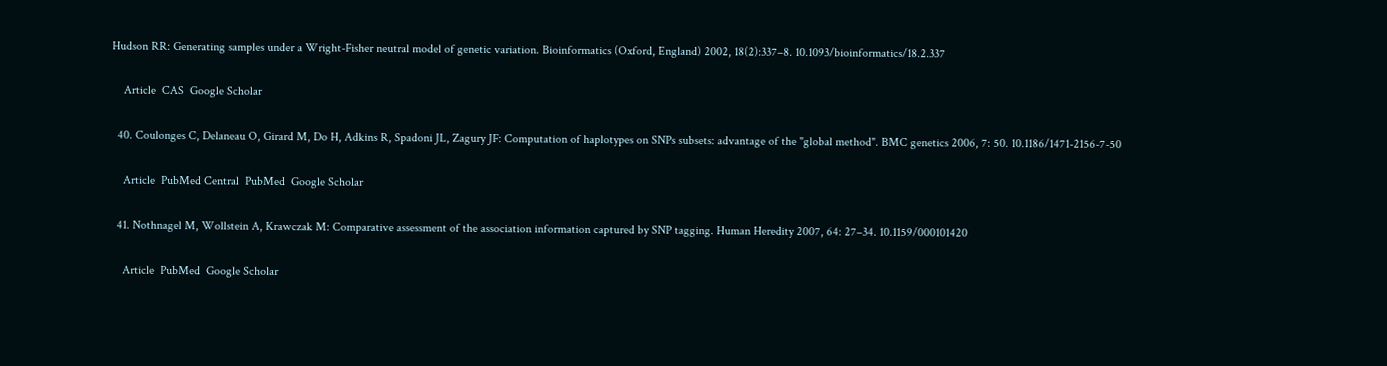Hudson RR: Generating samples under a Wright-Fisher neutral model of genetic variation. Bioinformatics (Oxford, England) 2002, 18(2):337–8. 10.1093/bioinformatics/18.2.337

    Article  CAS  Google Scholar

  40. Coulonges C, Delaneau O, Girard M, Do H, Adkins R, Spadoni JL, Zagury JF: Computation of haplotypes on SNPs subsets: advantage of the "global method". BMC genetics 2006, 7: 50. 10.1186/1471-2156-7-50

    Article  PubMed Central  PubMed  Google Scholar

  41. Nothnagel M, Wollstein A, Krawczak M: Comparative assessment of the association information captured by SNP tagging. Human Heredity 2007, 64: 27–34. 10.1159/000101420

    Article  PubMed  Google Scholar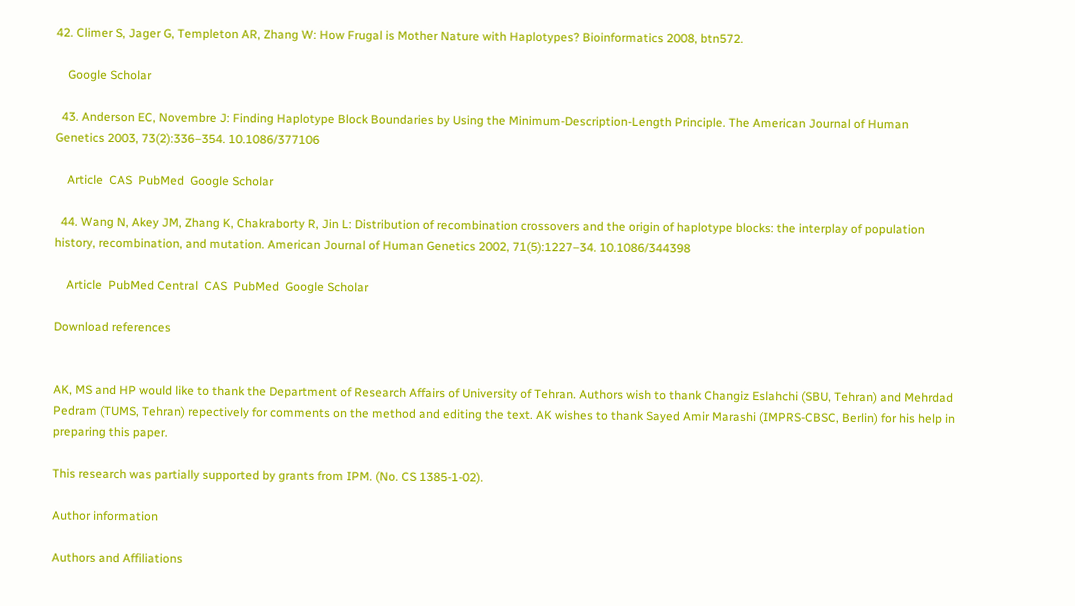42. Climer S, Jager G, Templeton AR, Zhang W: How Frugal is Mother Nature with Haplotypes? Bioinformatics 2008, btn572.

    Google Scholar

  43. Anderson EC, Novembre J: Finding Haplotype Block Boundaries by Using the Minimum-Description-Length Principle. The American Journal of Human Genetics 2003, 73(2):336–354. 10.1086/377106

    Article  CAS  PubMed  Google Scholar

  44. Wang N, Akey JM, Zhang K, Chakraborty R, Jin L: Distribution of recombination crossovers and the origin of haplotype blocks: the interplay of population history, recombination, and mutation. American Journal of Human Genetics 2002, 71(5):1227–34. 10.1086/344398

    Article  PubMed Central  CAS  PubMed  Google Scholar

Download references


AK, MS and HP would like to thank the Department of Research Affairs of University of Tehran. Authors wish to thank Changiz Eslahchi (SBU, Tehran) and Mehrdad Pedram (TUMS, Tehran) repectively for comments on the method and editing the text. AK wishes to thank Sayed Amir Marashi (IMPRS-CBSC, Berlin) for his help in preparing this paper.

This research was partially supported by grants from IPM. (No. CS 1385-1-02).

Author information

Authors and Affiliations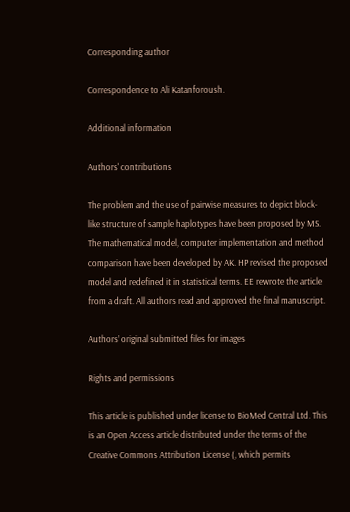Corresponding author

Correspondence to Ali Katanforoush.

Additional information

Authors' contributions

The problem and the use of pairwise measures to depict block-like structure of sample haplotypes have been proposed by MS. The mathematical model, computer implementation and method comparison have been developed by AK. HP revised the proposed model and redefined it in statistical terms. EE rewrote the article from a draft. All authors read and approved the final manuscript.

Authors’ original submitted files for images

Rights and permissions

This article is published under license to BioMed Central Ltd. This is an Open Access article distributed under the terms of the Creative Commons Attribution License (, which permits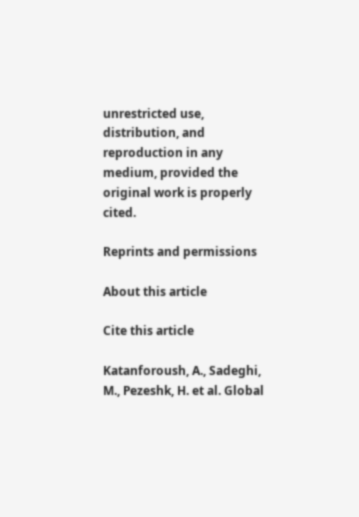unrestricted use, distribution, and reproduction in any medium, provided the original work is properly cited.

Reprints and permissions

About this article

Cite this article

Katanforoush, A., Sadeghi, M., Pezeshk, H. et al. Global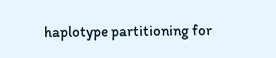haplotype partitioning for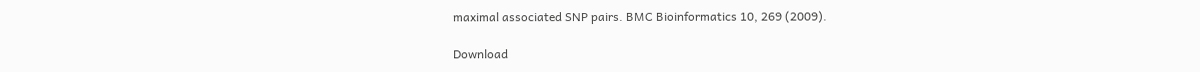maximal associated SNP pairs. BMC Bioinformatics 10, 269 (2009).

Download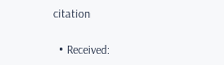citation

  • Received: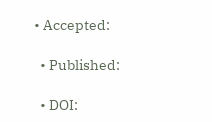• Accepted:

  • Published:

  • DOI: